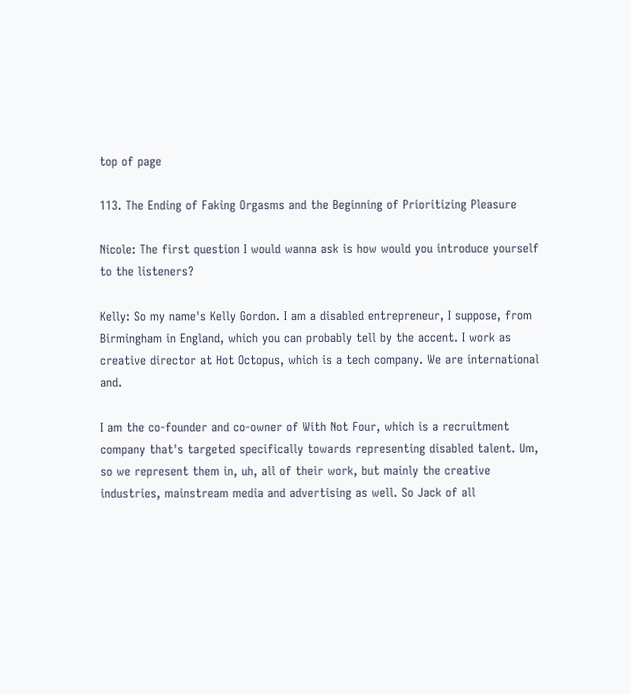top of page

113. The Ending of Faking Orgasms and the Beginning of Prioritizing Pleasure

Nicole: The first question I would wanna ask is how would you introduce yourself to the listeners?

Kelly: So my name's Kelly Gordon. I am a disabled entrepreneur, I suppose, from Birmingham in England, which you can probably tell by the accent. I work as creative director at Hot Octopus, which is a tech company. We are international and.

I am the co-founder and co-owner of With Not Four, which is a recruitment company that's targeted specifically towards representing disabled talent. Um, so we represent them in, uh, all of their work, but mainly the creative industries, mainstream media and advertising as well. So Jack of all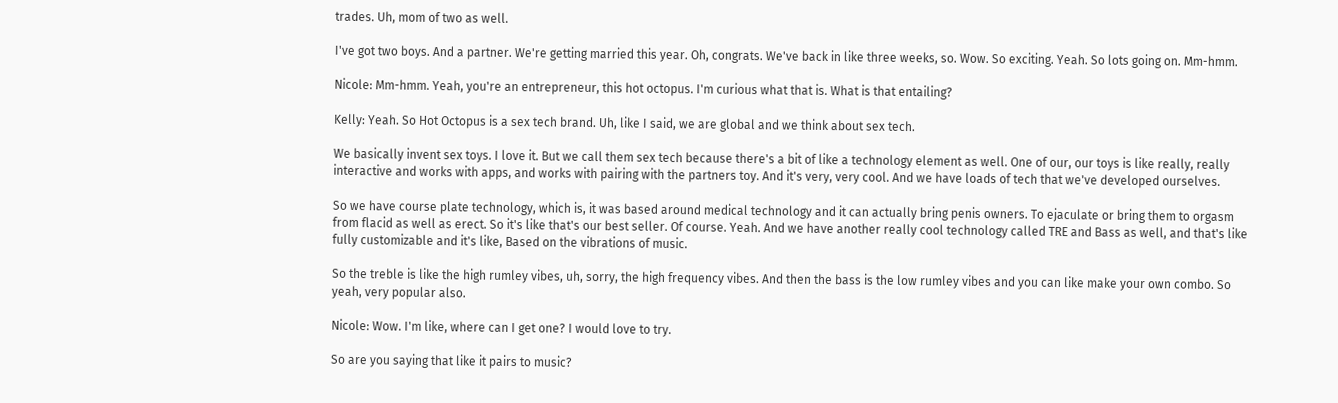trades. Uh, mom of two as well.

I've got two boys. And a partner. We're getting married this year. Oh, congrats. We've back in like three weeks, so. Wow. So exciting. Yeah. So lots going on. Mm-hmm.

Nicole: Mm-hmm. Yeah, you're an entrepreneur, this hot octopus. I'm curious what that is. What is that entailing?

Kelly: Yeah. So Hot Octopus is a sex tech brand. Uh, like I said, we are global and we think about sex tech.

We basically invent sex toys. I love it. But we call them sex tech because there's a bit of like a technology element as well. One of our, our toys is like really, really interactive and works with apps, and works with pairing with the partners toy. And it's very, very cool. And we have loads of tech that we've developed ourselves.

So we have course plate technology, which is, it was based around medical technology and it can actually bring penis owners. To ejaculate or bring them to orgasm from flacid as well as erect. So it's like that's our best seller. Of course. Yeah. And we have another really cool technology called TRE and Bass as well, and that's like fully customizable and it's like, Based on the vibrations of music.

So the treble is like the high rumley vibes, uh, sorry, the high frequency vibes. And then the bass is the low rumley vibes and you can like make your own combo. So yeah, very popular also.

Nicole: Wow. I'm like, where can I get one? I would love to try.

So are you saying that like it pairs to music?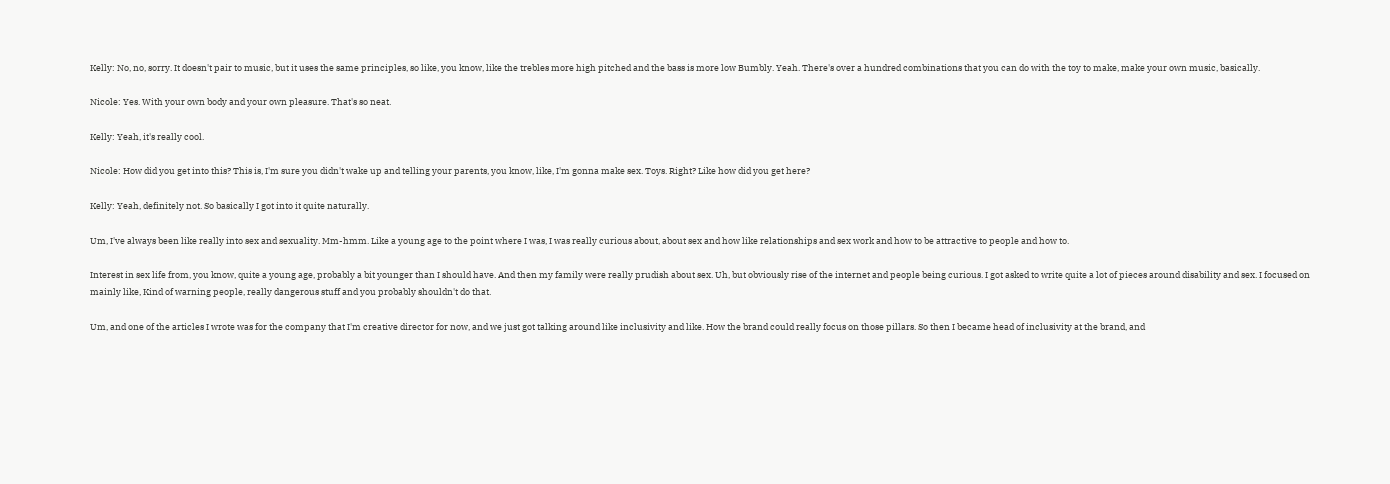Kelly: No, no, sorry. It doesn't pair to music, but it uses the same principles, so like, you know, like the trebles more high pitched and the bass is more low Bumbly. Yeah. There's over a hundred combinations that you can do with the toy to make, make your own music, basically.

Nicole: Yes. With your own body and your own pleasure. That's so neat.

Kelly: Yeah, it's really cool.

Nicole: How did you get into this? This is, I'm sure you didn't wake up and telling your parents, you know, like, I'm gonna make sex. Toys. Right? Like how did you get here?

Kelly: Yeah, definitely not. So basically I got into it quite naturally.

Um, I've always been like really into sex and sexuality. Mm-hmm. Like a young age to the point where I was, I was really curious about, about sex and how like relationships and sex work and how to be attractive to people and how to.

Interest in sex life from, you know, quite a young age, probably a bit younger than I should have. And then my family were really prudish about sex. Uh, but obviously rise of the internet and people being curious. I got asked to write quite a lot of pieces around disability and sex. I focused on mainly like, Kind of warning people, really dangerous stuff and you probably shouldn't do that.

Um, and one of the articles I wrote was for the company that I'm creative director for now, and we just got talking around like inclusivity and like. How the brand could really focus on those pillars. So then I became head of inclusivity at the brand, and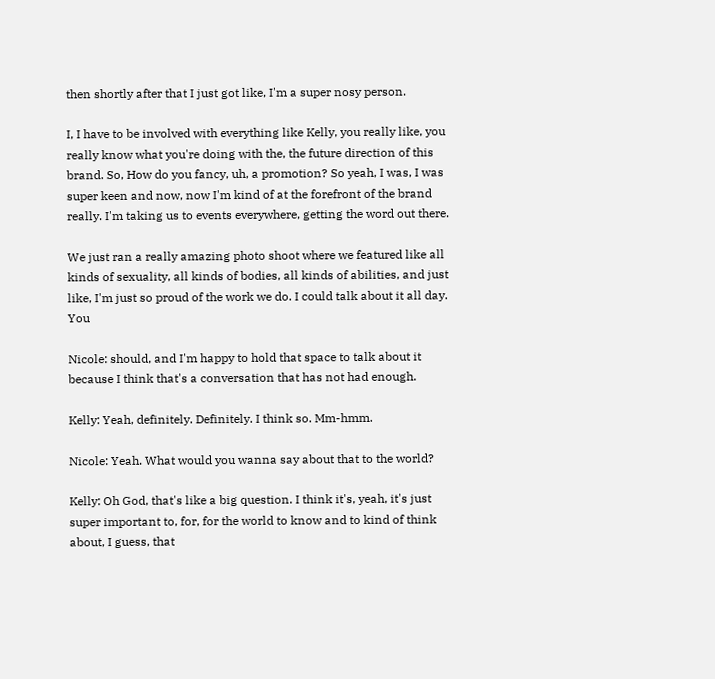then shortly after that I just got like, I'm a super nosy person.

I, I have to be involved with everything like Kelly, you really like, you really know what you're doing with the, the future direction of this brand. So, How do you fancy, uh, a promotion? So yeah, I was, I was super keen and now, now I'm kind of at the forefront of the brand really. I'm taking us to events everywhere, getting the word out there.

We just ran a really amazing photo shoot where we featured like all kinds of sexuality, all kinds of bodies, all kinds of abilities, and just like, I'm just so proud of the work we do. I could talk about it all day. You

Nicole: should, and I'm happy to hold that space to talk about it because I think that's a conversation that has not had enough.

Kelly: Yeah, definitely. Definitely. I think so. Mm-hmm.

Nicole: Yeah. What would you wanna say about that to the world?

Kelly: Oh God, that's like a big question. I think it's, yeah, it's just super important to, for, for the world to know and to kind of think about, I guess, that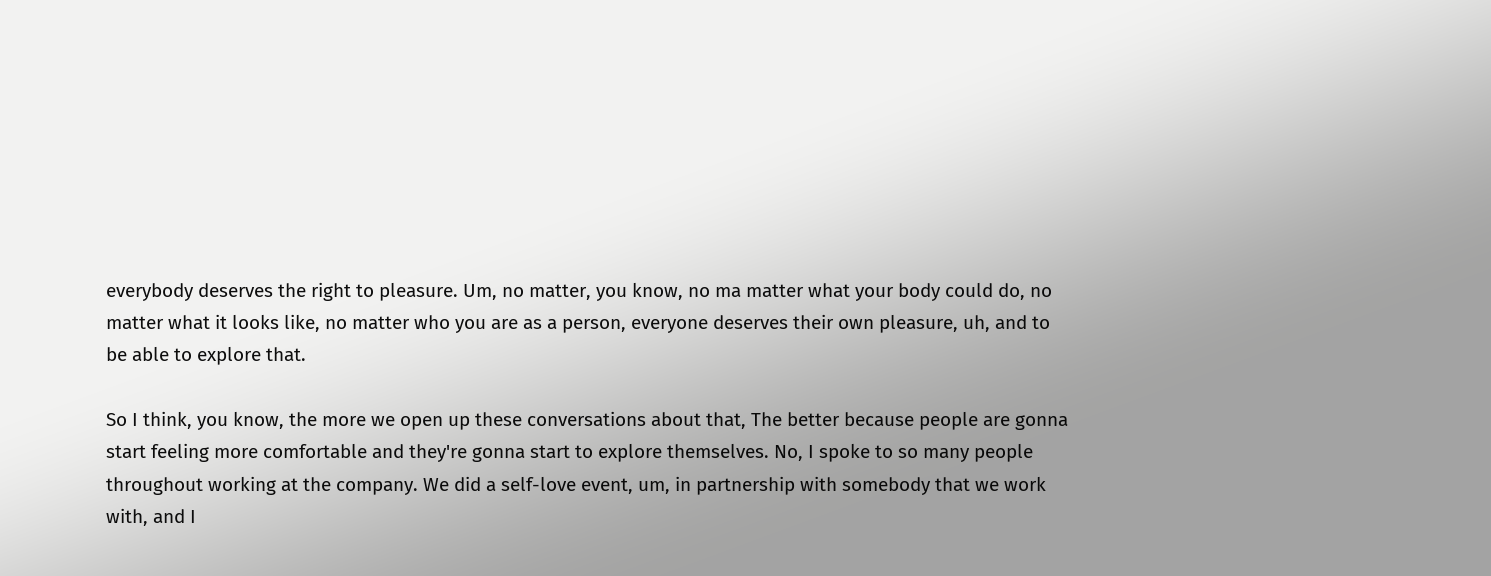everybody deserves the right to pleasure. Um, no matter, you know, no ma matter what your body could do, no matter what it looks like, no matter who you are as a person, everyone deserves their own pleasure, uh, and to be able to explore that.

So I think, you know, the more we open up these conversations about that, The better because people are gonna start feeling more comfortable and they're gonna start to explore themselves. No, I spoke to so many people throughout working at the company. We did a self-love event, um, in partnership with somebody that we work with, and I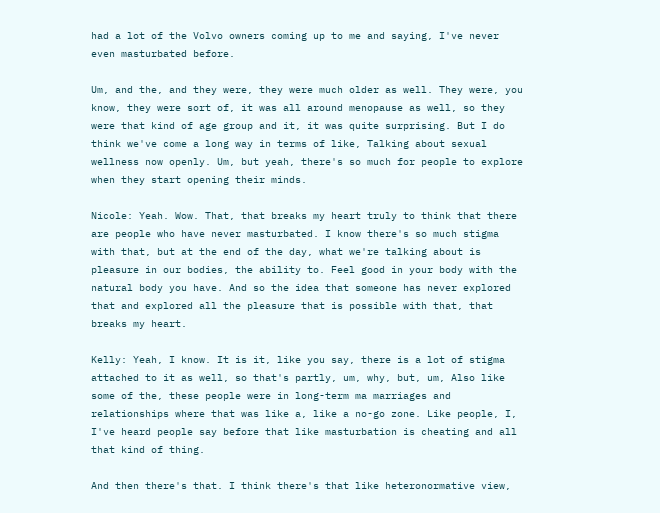had a lot of the Volvo owners coming up to me and saying, I've never even masturbated before.

Um, and the, and they were, they were much older as well. They were, you know, they were sort of, it was all around menopause as well, so they were that kind of age group and it, it was quite surprising. But I do think we've come a long way in terms of like, Talking about sexual wellness now openly. Um, but yeah, there's so much for people to explore when they start opening their minds.

Nicole: Yeah. Wow. That, that breaks my heart truly to think that there are people who have never masturbated. I know there's so much stigma with that, but at the end of the day, what we're talking about is pleasure in our bodies, the ability to. Feel good in your body with the natural body you have. And so the idea that someone has never explored that and explored all the pleasure that is possible with that, that breaks my heart.

Kelly: Yeah, I know. It is it, like you say, there is a lot of stigma attached to it as well, so that's partly, um, why, but, um, Also like some of the, these people were in long-term ma marriages and relationships where that was like a, like a no-go zone. Like people, I, I've heard people say before that like masturbation is cheating and all that kind of thing.

And then there's that. I think there's that like heteronormative view,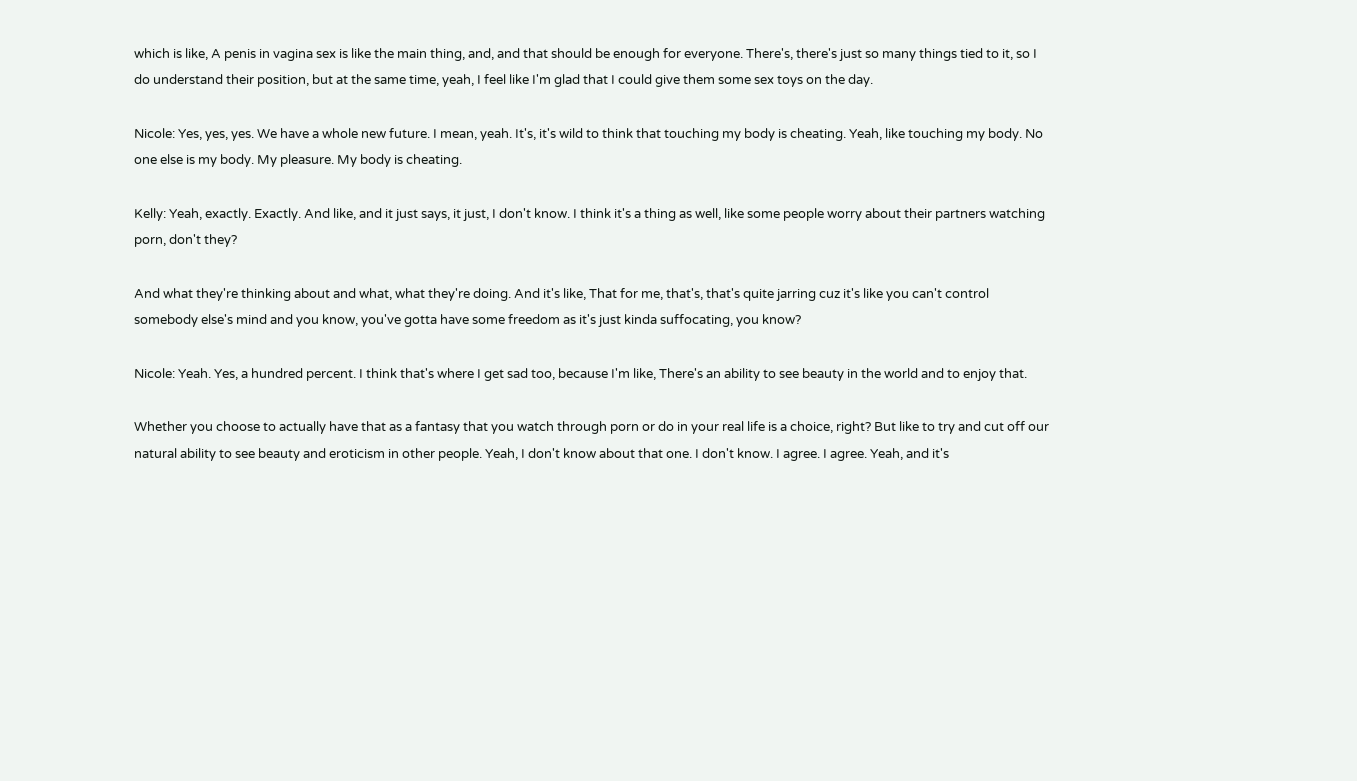which is like, A penis in vagina sex is like the main thing, and, and that should be enough for everyone. There's, there's just so many things tied to it, so I do understand their position, but at the same time, yeah, I feel like I'm glad that I could give them some sex toys on the day.

Nicole: Yes, yes, yes. We have a whole new future. I mean, yeah. It's, it's wild to think that touching my body is cheating. Yeah, like touching my body. No one else is my body. My pleasure. My body is cheating.

Kelly: Yeah, exactly. Exactly. And like, and it just says, it just, I don't know. I think it's a thing as well, like some people worry about their partners watching porn, don't they?

And what they're thinking about and what, what they're doing. And it's like, That for me, that's, that's quite jarring cuz it's like you can't control somebody else's mind and you know, you've gotta have some freedom as it's just kinda suffocating, you know?

Nicole: Yeah. Yes, a hundred percent. I think that's where I get sad too, because I'm like, There's an ability to see beauty in the world and to enjoy that.

Whether you choose to actually have that as a fantasy that you watch through porn or do in your real life is a choice, right? But like to try and cut off our natural ability to see beauty and eroticism in other people. Yeah, I don't know about that one. I don't know. I agree. I agree. Yeah, and it's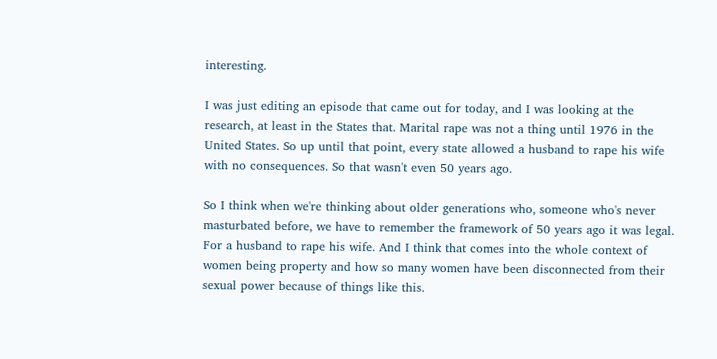interesting.

I was just editing an episode that came out for today, and I was looking at the research, at least in the States that. Marital rape was not a thing until 1976 in the United States. So up until that point, every state allowed a husband to rape his wife with no consequences. So that wasn't even 50 years ago.

So I think when we're thinking about older generations who, someone who's never masturbated before, we have to remember the framework of 50 years ago it was legal. For a husband to rape his wife. And I think that comes into the whole context of women being property and how so many women have been disconnected from their sexual power because of things like this.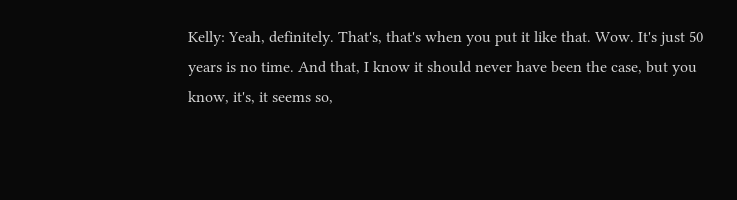Kelly: Yeah, definitely. That's, that's when you put it like that. Wow. It's just 50 years is no time. And that, I know it should never have been the case, but you know, it's, it seems so,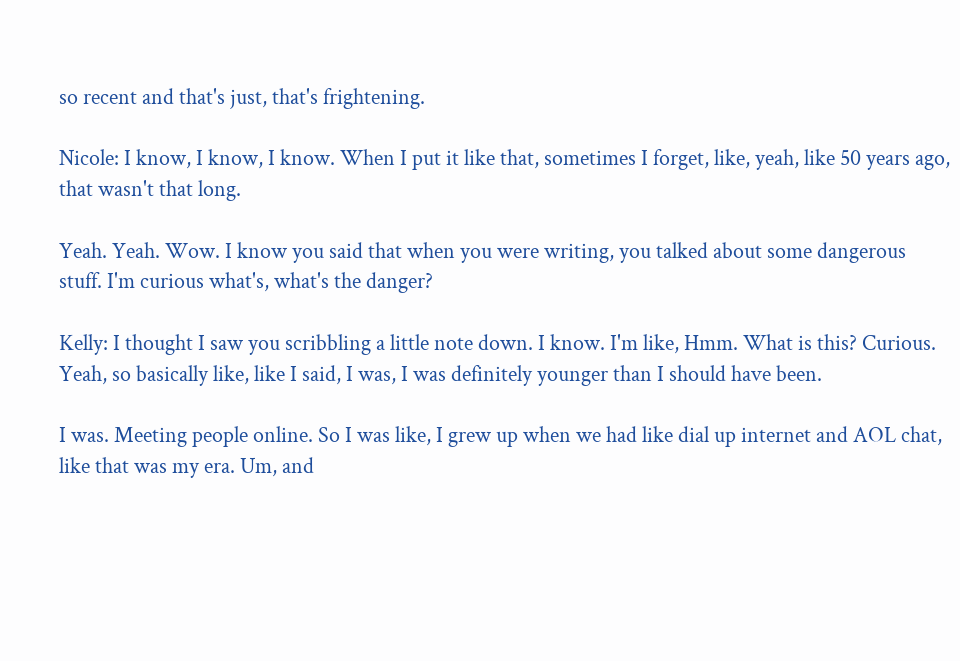so recent and that's just, that's frightening.

Nicole: I know, I know, I know. When I put it like that, sometimes I forget, like, yeah, like 50 years ago, that wasn't that long.

Yeah. Yeah. Wow. I know you said that when you were writing, you talked about some dangerous stuff. I'm curious what's, what's the danger?

Kelly: I thought I saw you scribbling a little note down. I know. I'm like, Hmm. What is this? Curious. Yeah, so basically like, like I said, I was, I was definitely younger than I should have been.

I was. Meeting people online. So I was like, I grew up when we had like dial up internet and AOL chat, like that was my era. Um, and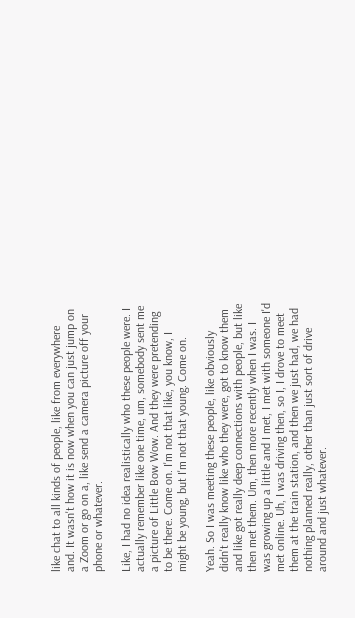like chat to all kinds of people, like from everywhere and. It wasn't how it is now when you can just jump on a Zoom or go on a, like send a camera picture off your phone or whatever.

Like, I had no idea realistically who these people were. I actually remember like one time, um, somebody sent me a picture of Little Bow Wow. And they were pretending to be there. Come on. I'm not that like, you know, I might be young, but I'm not that young. Come on.

Yeah. So I was meeting these people, like obviously didn't really know like who they were, got to know them and like got really deep connections with people, but like then met them. Um, then more recently when I was. I was growing up a little and I met, I met with someone I'd met online. Uh, I was driving then, so I, I drove to meet them at the train station, and then we just had, we had nothing planned really, other than just sort of drive around and just whatever.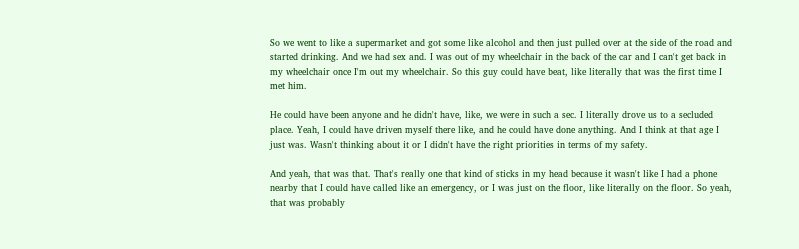So we went to like a supermarket and got some like alcohol and then just pulled over at the side of the road and started drinking. And we had sex and. I was out of my wheelchair in the back of the car and I can't get back in my wheelchair once I'm out my wheelchair. So this guy could have beat, like literally that was the first time I met him.

He could have been anyone and he didn't have, like, we were in such a sec. I literally drove us to a secluded place. Yeah, I could have driven myself there like, and he could have done anything. And I think at that age I just was. Wasn't thinking about it or I didn't have the right priorities in terms of my safety.

And yeah, that was that. That's really one that kind of sticks in my head because it wasn't like I had a phone nearby that I could have called like an emergency, or I was just on the floor, like literally on the floor. So yeah, that was probably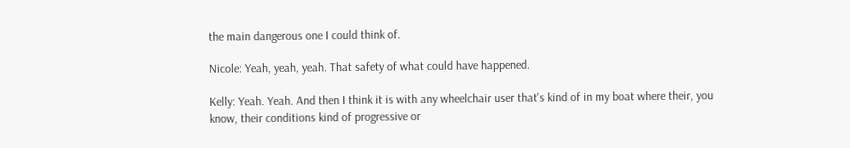the main dangerous one I could think of.

Nicole: Yeah, yeah, yeah. That safety of what could have happened.

Kelly: Yeah. Yeah. And then I think it is with any wheelchair user that's kind of in my boat where their, you know, their conditions kind of progressive or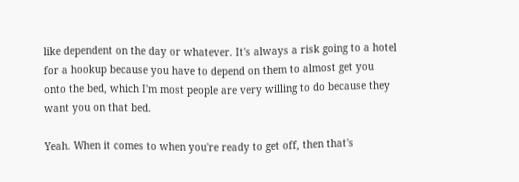like dependent on the day or whatever. It's always a risk going to a hotel for a hookup because you have to depend on them to almost get you onto the bed, which I'm most people are very willing to do because they want you on that bed.

Yeah. When it comes to when you're ready to get off, then that's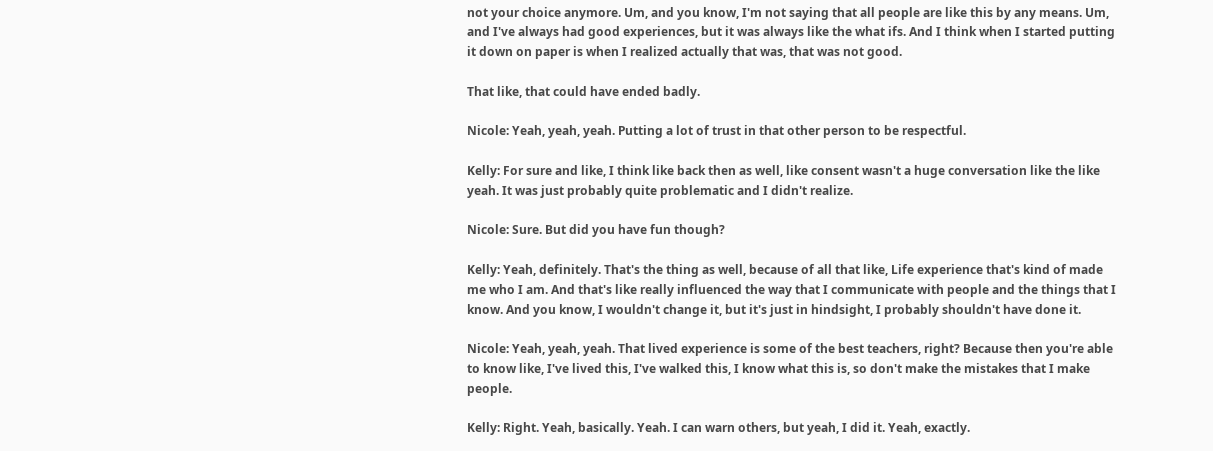not your choice anymore. Um, and you know, I'm not saying that all people are like this by any means. Um, and I've always had good experiences, but it was always like the what ifs. And I think when I started putting it down on paper is when I realized actually that was, that was not good.

That like, that could have ended badly.

Nicole: Yeah, yeah, yeah. Putting a lot of trust in that other person to be respectful.

Kelly: For sure and like, I think like back then as well, like consent wasn't a huge conversation like the like yeah. It was just probably quite problematic and I didn't realize.

Nicole: Sure. But did you have fun though?

Kelly: Yeah, definitely. That's the thing as well, because of all that like, Life experience that's kind of made me who I am. And that's like really influenced the way that I communicate with people and the things that I know. And you know, I wouldn't change it, but it's just in hindsight, I probably shouldn't have done it.

Nicole: Yeah, yeah, yeah. That lived experience is some of the best teachers, right? Because then you're able to know like, I've lived this, I've walked this, I know what this is, so don't make the mistakes that I make people.

Kelly: Right. Yeah, basically. Yeah. I can warn others, but yeah, I did it. Yeah, exactly.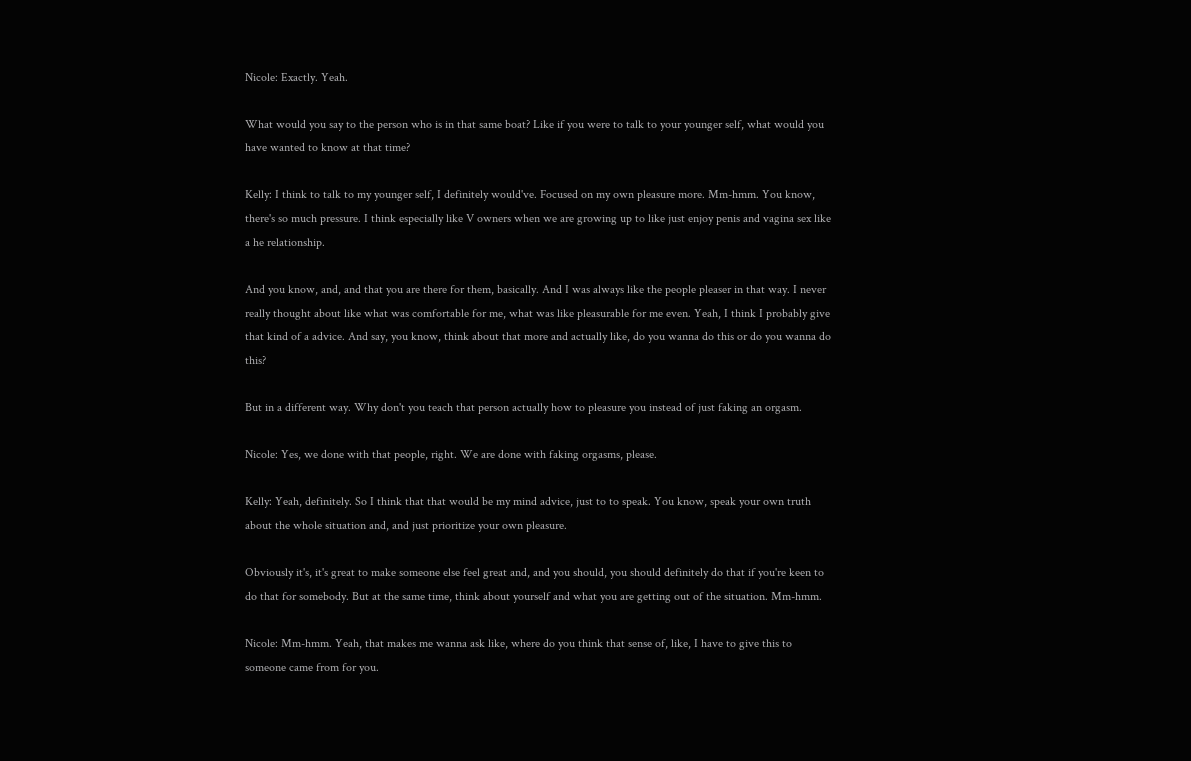Nicole: Exactly. Yeah.

What would you say to the person who is in that same boat? Like if you were to talk to your younger self, what would you have wanted to know at that time?

Kelly: I think to talk to my younger self, I definitely would've. Focused on my own pleasure more. Mm-hmm. You know, there's so much pressure. I think especially like V owners when we are growing up to like just enjoy penis and vagina sex like a he relationship.

And you know, and, and that you are there for them, basically. And I was always like the people pleaser in that way. I never really thought about like what was comfortable for me, what was like pleasurable for me even. Yeah, I think I probably give that kind of a advice. And say, you know, think about that more and actually like, do you wanna do this or do you wanna do this?

But in a different way. Why don't you teach that person actually how to pleasure you instead of just faking an orgasm.

Nicole: Yes, we done with that people, right. We are done with faking orgasms, please.

Kelly: Yeah, definitely. So I think that that would be my mind advice, just to to speak. You know, speak your own truth about the whole situation and, and just prioritize your own pleasure.

Obviously it's, it's great to make someone else feel great and, and you should, you should definitely do that if you're keen to do that for somebody. But at the same time, think about yourself and what you are getting out of the situation. Mm-hmm.

Nicole: Mm-hmm. Yeah, that makes me wanna ask like, where do you think that sense of, like, I have to give this to someone came from for you.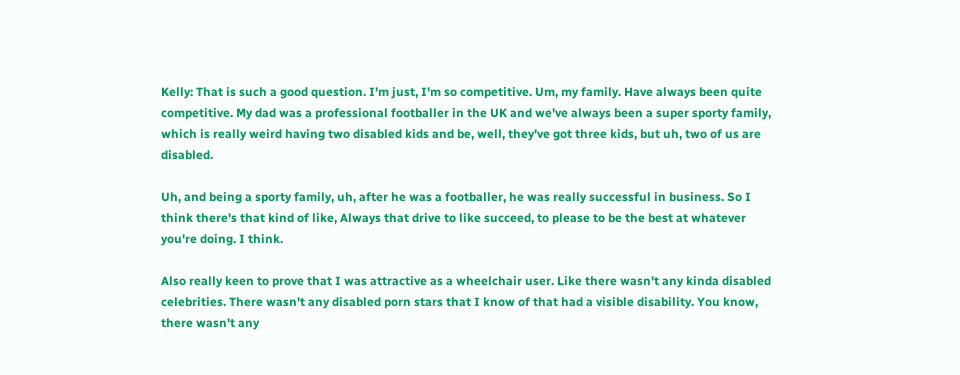Kelly: That is such a good question. I'm just, I'm so competitive. Um, my family. Have always been quite competitive. My dad was a professional footballer in the UK and we've always been a super sporty family, which is really weird having two disabled kids and be, well, they've got three kids, but uh, two of us are disabled.

Uh, and being a sporty family, uh, after he was a footballer, he was really successful in business. So I think there's that kind of like, Always that drive to like succeed, to please to be the best at whatever you're doing. I think.

Also really keen to prove that I was attractive as a wheelchair user. Like there wasn't any kinda disabled celebrities. There wasn't any disabled porn stars that I know of that had a visible disability. You know, there wasn't any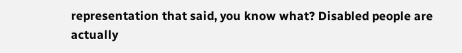representation that said, you know what? Disabled people are actually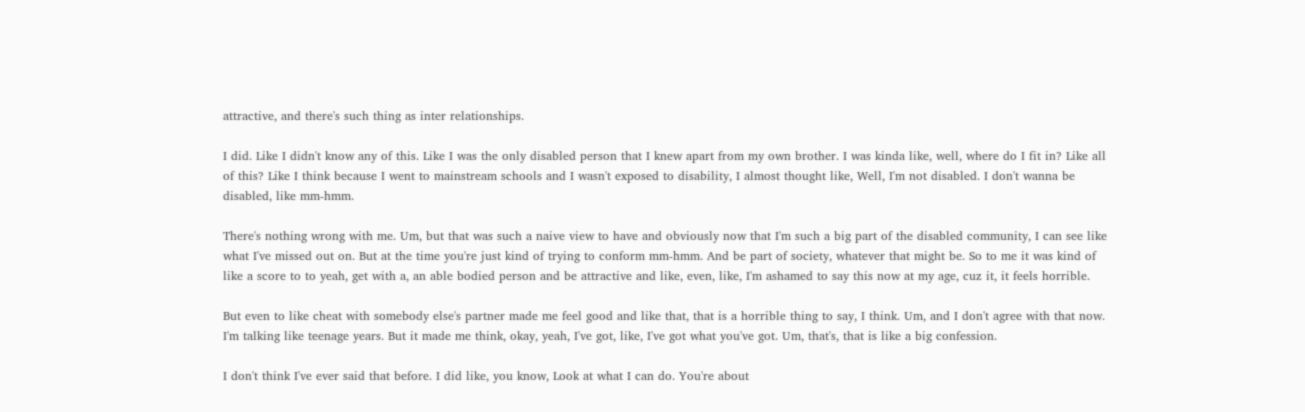attractive, and there's such thing as inter relationships.

I did. Like I didn't know any of this. Like I was the only disabled person that I knew apart from my own brother. I was kinda like, well, where do I fit in? Like all of this? Like I think because I went to mainstream schools and I wasn't exposed to disability, I almost thought like, Well, I'm not disabled. I don't wanna be disabled, like mm-hmm.

There's nothing wrong with me. Um, but that was such a naive view to have and obviously now that I'm such a big part of the disabled community, I can see like what I've missed out on. But at the time you're just kind of trying to conform mm-hmm. And be part of society, whatever that might be. So to me it was kind of like a score to to yeah, get with a, an able bodied person and be attractive and like, even, like, I'm ashamed to say this now at my age, cuz it, it feels horrible.

But even to like cheat with somebody else's partner made me feel good and like that, that is a horrible thing to say, I think. Um, and I don't agree with that now. I'm talking like teenage years. But it made me think, okay, yeah, I've got, like, I've got what you've got. Um, that's, that is like a big confession.

I don't think I've ever said that before. I did like, you know, Look at what I can do. You're about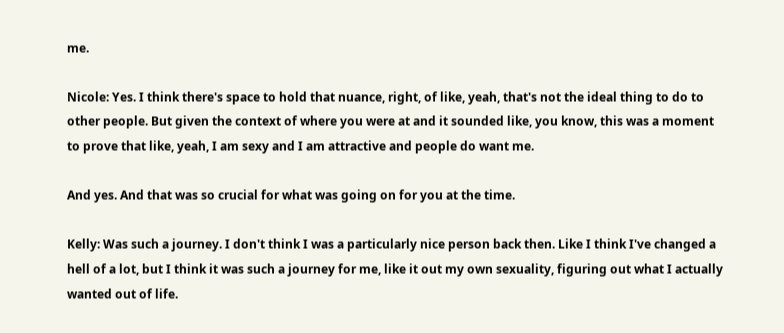me.

Nicole: Yes. I think there's space to hold that nuance, right, of like, yeah, that's not the ideal thing to do to other people. But given the context of where you were at and it sounded like, you know, this was a moment to prove that like, yeah, I am sexy and I am attractive and people do want me.

And yes. And that was so crucial for what was going on for you at the time.

Kelly: Was such a journey. I don't think I was a particularly nice person back then. Like I think I've changed a hell of a lot, but I think it was such a journey for me, like it out my own sexuality, figuring out what I actually wanted out of life.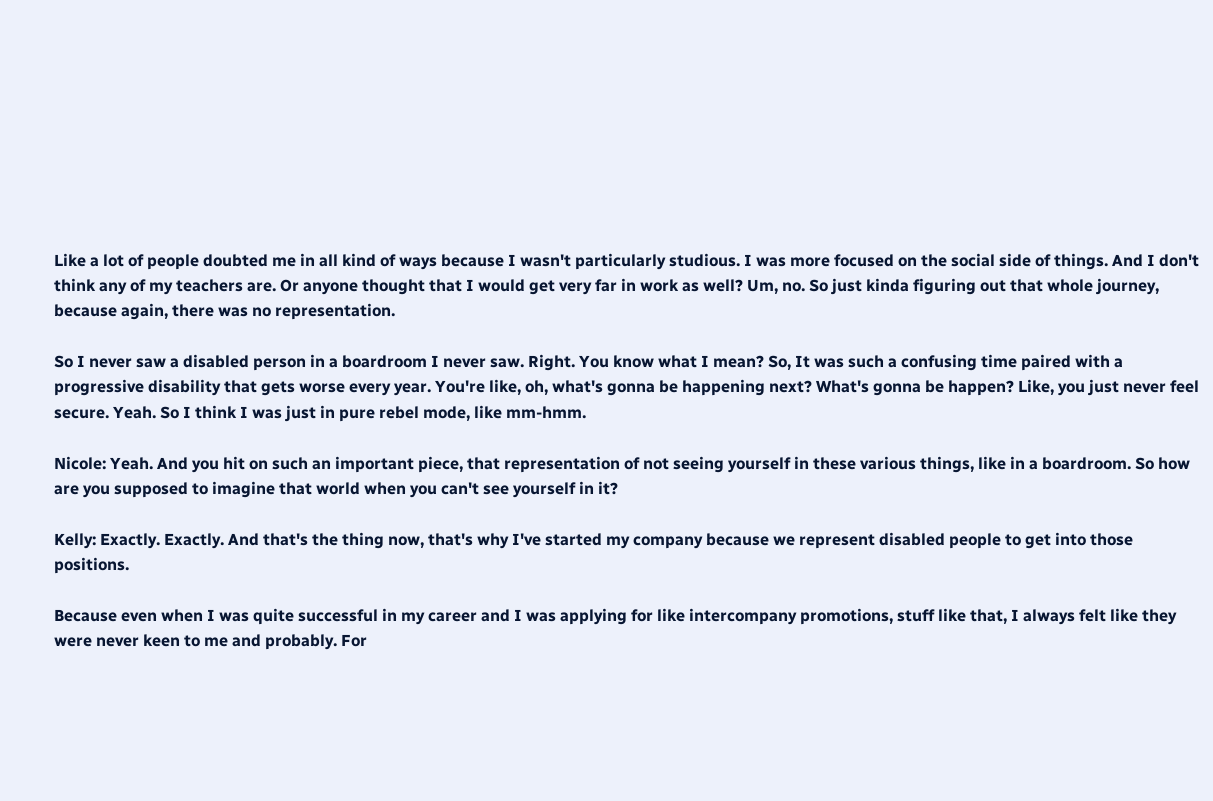Like a lot of people doubted me in all kind of ways because I wasn't particularly studious. I was more focused on the social side of things. And I don't think any of my teachers are. Or anyone thought that I would get very far in work as well? Um, no. So just kinda figuring out that whole journey, because again, there was no representation.

So I never saw a disabled person in a boardroom I never saw. Right. You know what I mean? So, It was such a confusing time paired with a progressive disability that gets worse every year. You're like, oh, what's gonna be happening next? What's gonna be happen? Like, you just never feel secure. Yeah. So I think I was just in pure rebel mode, like mm-hmm.

Nicole: Yeah. And you hit on such an important piece, that representation of not seeing yourself in these various things, like in a boardroom. So how are you supposed to imagine that world when you can't see yourself in it?

Kelly: Exactly. Exactly. And that's the thing now, that's why I've started my company because we represent disabled people to get into those positions.

Because even when I was quite successful in my career and I was applying for like intercompany promotions, stuff like that, I always felt like they were never keen to me and probably. For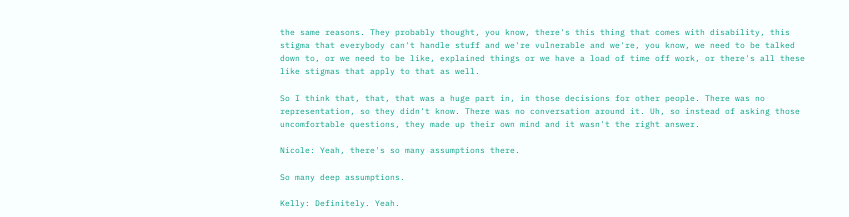the same reasons. They probably thought, you know, there's this thing that comes with disability, this stigma that everybody can't handle stuff and we're vulnerable and we're, you know, we need to be talked down to, or we need to be like, explained things or we have a load of time off work, or there's all these like stigmas that apply to that as well.

So I think that, that, that was a huge part in, in those decisions for other people. There was no representation, so they didn't know. There was no conversation around it. Uh, so instead of asking those uncomfortable questions, they made up their own mind and it wasn't the right answer.

Nicole: Yeah, there's so many assumptions there.

So many deep assumptions.

Kelly: Definitely. Yeah.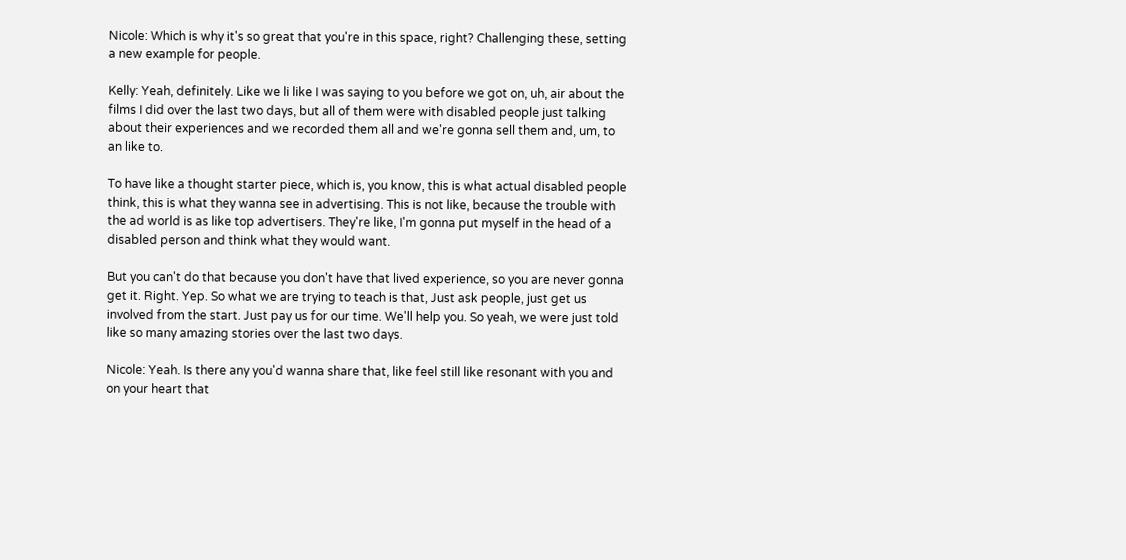Nicole: Which is why it's so great that you're in this space, right? Challenging these, setting a new example for people.

Kelly: Yeah, definitely. Like we li like I was saying to you before we got on, uh, air about the films I did over the last two days, but all of them were with disabled people just talking about their experiences and we recorded them all and we're gonna sell them and, um, to an like to.

To have like a thought starter piece, which is, you know, this is what actual disabled people think, this is what they wanna see in advertising. This is not like, because the trouble with the ad world is as like top advertisers. They're like, I'm gonna put myself in the head of a disabled person and think what they would want.

But you can't do that because you don't have that lived experience, so you are never gonna get it. Right. Yep. So what we are trying to teach is that, Just ask people, just get us involved from the start. Just pay us for our time. We'll help you. So yeah, we were just told like so many amazing stories over the last two days.

Nicole: Yeah. Is there any you'd wanna share that, like feel still like resonant with you and on your heart that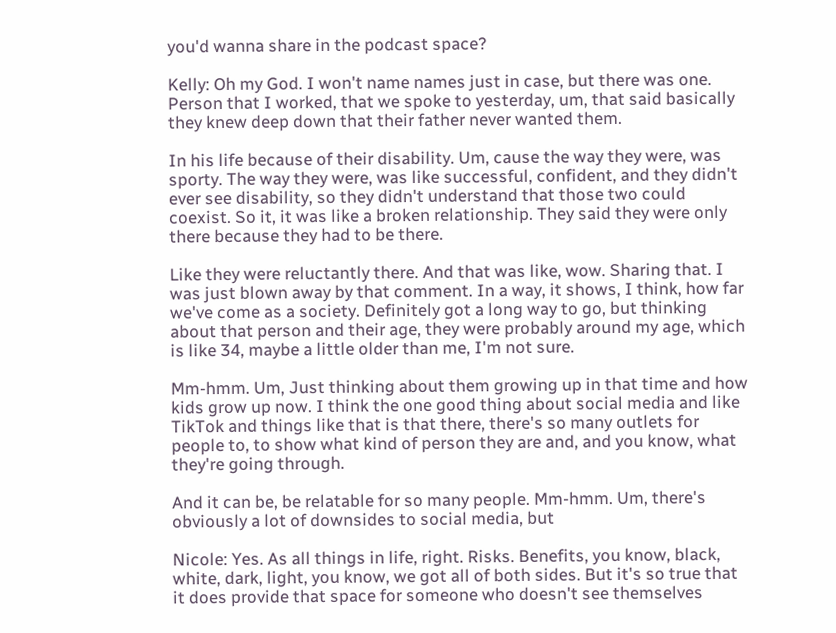you'd wanna share in the podcast space?

Kelly: Oh my God. I won't name names just in case, but there was one. Person that I worked, that we spoke to yesterday, um, that said basically they knew deep down that their father never wanted them.

In his life because of their disability. Um, cause the way they were, was sporty. The way they were, was like successful, confident, and they didn't ever see disability, so they didn't understand that those two could coexist. So it, it was like a broken relationship. They said they were only there because they had to be there.

Like they were reluctantly there. And that was like, wow. Sharing that. I was just blown away by that comment. In a way, it shows, I think, how far we've come as a society. Definitely got a long way to go, but thinking about that person and their age, they were probably around my age, which is like 34, maybe a little older than me, I'm not sure.

Mm-hmm. Um, Just thinking about them growing up in that time and how kids grow up now. I think the one good thing about social media and like TikTok and things like that is that there, there's so many outlets for people to, to show what kind of person they are and, and you know, what they're going through.

And it can be, be relatable for so many people. Mm-hmm. Um, there's obviously a lot of downsides to social media, but

Nicole: Yes. As all things in life, right. Risks. Benefits, you know, black, white, dark, light, you know, we got all of both sides. But it's so true that it does provide that space for someone who doesn't see themselves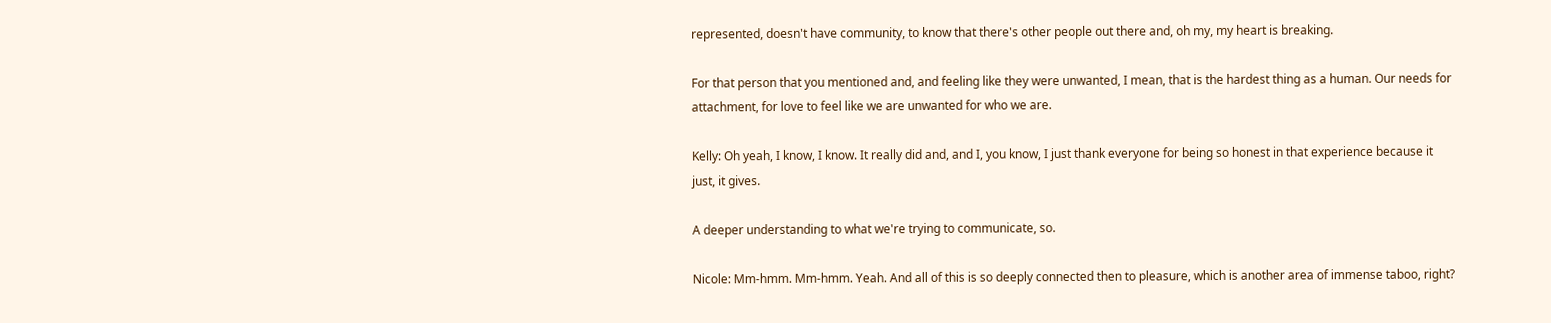represented, doesn't have community, to know that there's other people out there and, oh my, my heart is breaking.

For that person that you mentioned and, and feeling like they were unwanted, I mean, that is the hardest thing as a human. Our needs for attachment, for love to feel like we are unwanted for who we are.

Kelly: Oh yeah, I know, I know. It really did and, and I, you know, I just thank everyone for being so honest in that experience because it just, it gives.

A deeper understanding to what we're trying to communicate, so.

Nicole: Mm-hmm. Mm-hmm. Yeah. And all of this is so deeply connected then to pleasure, which is another area of immense taboo, right?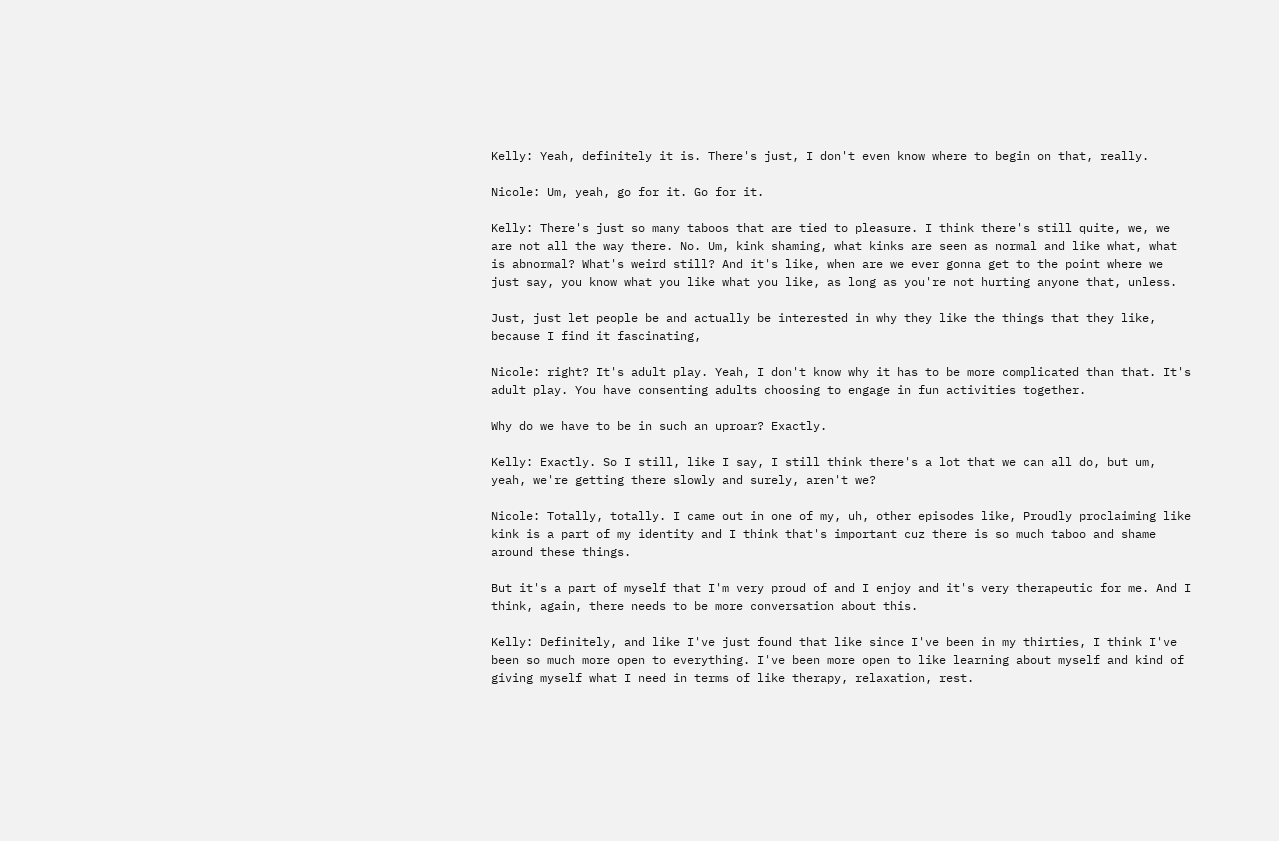Kelly: Yeah, definitely it is. There's just, I don't even know where to begin on that, really.

Nicole: Um, yeah, go for it. Go for it.

Kelly: There's just so many taboos that are tied to pleasure. I think there's still quite, we, we are not all the way there. No. Um, kink shaming, what kinks are seen as normal and like what, what is abnormal? What's weird still? And it's like, when are we ever gonna get to the point where we just say, you know what you like what you like, as long as you're not hurting anyone that, unless.

Just, just let people be and actually be interested in why they like the things that they like, because I find it fascinating,

Nicole: right? It's adult play. Yeah, I don't know why it has to be more complicated than that. It's adult play. You have consenting adults choosing to engage in fun activities together.

Why do we have to be in such an uproar? Exactly.

Kelly: Exactly. So I still, like I say, I still think there's a lot that we can all do, but um, yeah, we're getting there slowly and surely, aren't we?

Nicole: Totally, totally. I came out in one of my, uh, other episodes like, Proudly proclaiming like kink is a part of my identity and I think that's important cuz there is so much taboo and shame around these things.

But it's a part of myself that I'm very proud of and I enjoy and it's very therapeutic for me. And I think, again, there needs to be more conversation about this.

Kelly: Definitely, and like I've just found that like since I've been in my thirties, I think I've been so much more open to everything. I've been more open to like learning about myself and kind of giving myself what I need in terms of like therapy, relaxation, rest.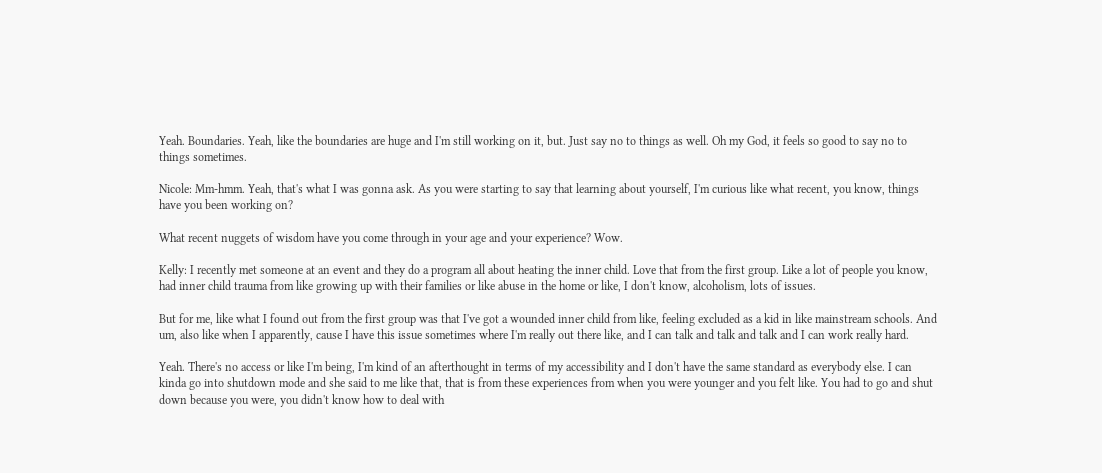Yeah. Boundaries. Yeah, like the boundaries are huge and I'm still working on it, but. Just say no to things as well. Oh my God, it feels so good to say no to things sometimes.

Nicole: Mm-hmm. Yeah, that's what I was gonna ask. As you were starting to say that learning about yourself, I'm curious like what recent, you know, things have you been working on?

What recent nuggets of wisdom have you come through in your age and your experience? Wow.

Kelly: I recently met someone at an event and they do a program all about heating the inner child. Love that from the first group. Like a lot of people you know, had inner child trauma from like growing up with their families or like abuse in the home or like, I don't know, alcoholism, lots of issues.

But for me, like what I found out from the first group was that I've got a wounded inner child from like, feeling excluded as a kid in like mainstream schools. And um, also like when I apparently, cause I have this issue sometimes where I'm really out there like, and I can talk and talk and talk and I can work really hard.

Yeah. There's no access or like I'm being, I'm kind of an afterthought in terms of my accessibility and I don't have the same standard as everybody else. I can kinda go into shutdown mode and she said to me like that, that is from these experiences from when you were younger and you felt like. You had to go and shut down because you were, you didn't know how to deal with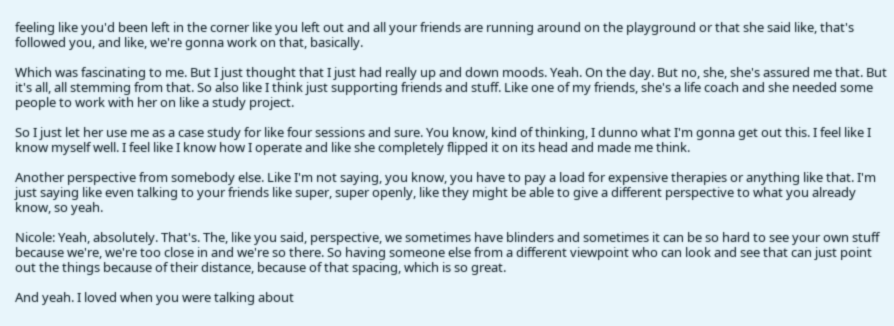feeling like you'd been left in the corner like you left out and all your friends are running around on the playground or that she said like, that's followed you, and like, we're gonna work on that, basically.

Which was fascinating to me. But I just thought that I just had really up and down moods. Yeah. On the day. But no, she, she's assured me that. But it's all, all stemming from that. So also like I think just supporting friends and stuff. Like one of my friends, she's a life coach and she needed some people to work with her on like a study project.

So I just let her use me as a case study for like four sessions and sure. You know, kind of thinking, I dunno what I'm gonna get out this. I feel like I know myself well. I feel like I know how I operate and like she completely flipped it on its head and made me think.

Another perspective from somebody else. Like I'm not saying, you know, you have to pay a load for expensive therapies or anything like that. I'm just saying like even talking to your friends like super, super openly, like they might be able to give a different perspective to what you already know, so yeah.

Nicole: Yeah, absolutely. That's. The, like you said, perspective, we sometimes have blinders and sometimes it can be so hard to see your own stuff because we're, we're too close in and we're so there. So having someone else from a different viewpoint who can look and see that can just point out the things because of their distance, because of that spacing, which is so great.

And yeah. I loved when you were talking about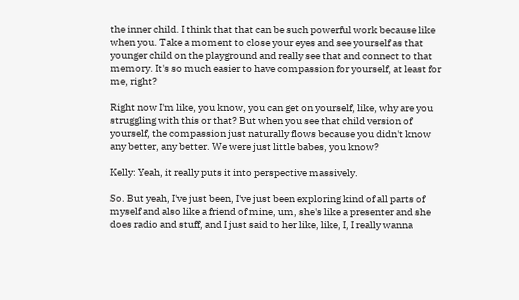the inner child. I think that that can be such powerful work because like when you. Take a moment to close your eyes and see yourself as that younger child on the playground and really see that and connect to that memory. It's so much easier to have compassion for yourself, at least for me, right?

Right now I'm like, you know, you can get on yourself, like, why are you struggling with this or that? But when you see that child version of yourself, the compassion just naturally flows because you didn't know any better, any better. We were just little babes, you know?

Kelly: Yeah, it really puts it into perspective massively.

So. But yeah, I've just been, I've just been exploring kind of all parts of myself and also like a friend of mine, um, she's like a presenter and she does radio and stuff, and I just said to her like, like, I, I really wanna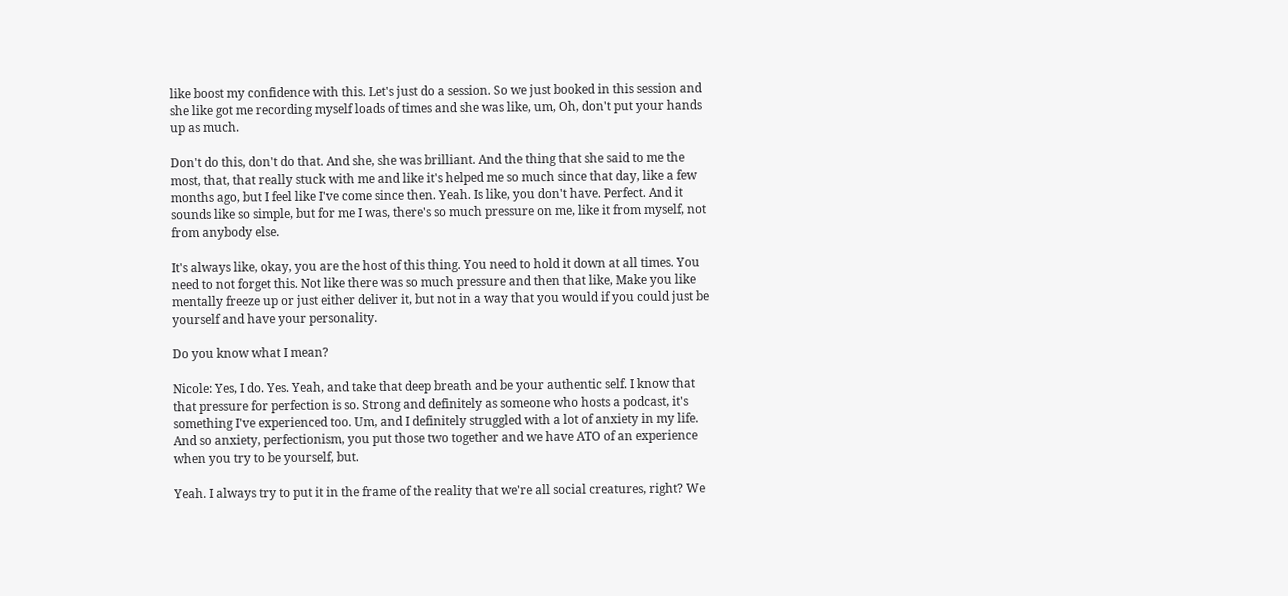like boost my confidence with this. Let's just do a session. So we just booked in this session and she like got me recording myself loads of times and she was like, um, Oh, don't put your hands up as much.

Don't do this, don't do that. And she, she was brilliant. And the thing that she said to me the most, that, that really stuck with me and like it's helped me so much since that day, like a few months ago, but I feel like I've come since then. Yeah. Is like, you don't have. Perfect. And it sounds like so simple, but for me I was, there's so much pressure on me, like it from myself, not from anybody else.

It's always like, okay, you are the host of this thing. You need to hold it down at all times. You need to not forget this. Not like there was so much pressure and then that like, Make you like mentally freeze up or just either deliver it, but not in a way that you would if you could just be yourself and have your personality.

Do you know what I mean?

Nicole: Yes, I do. Yes. Yeah, and take that deep breath and be your authentic self. I know that that pressure for perfection is so. Strong and definitely as someone who hosts a podcast, it's something I've experienced too. Um, and I definitely struggled with a lot of anxiety in my life. And so anxiety, perfectionism, you put those two together and we have ATO of an experience when you try to be yourself, but.

Yeah. I always try to put it in the frame of the reality that we're all social creatures, right? We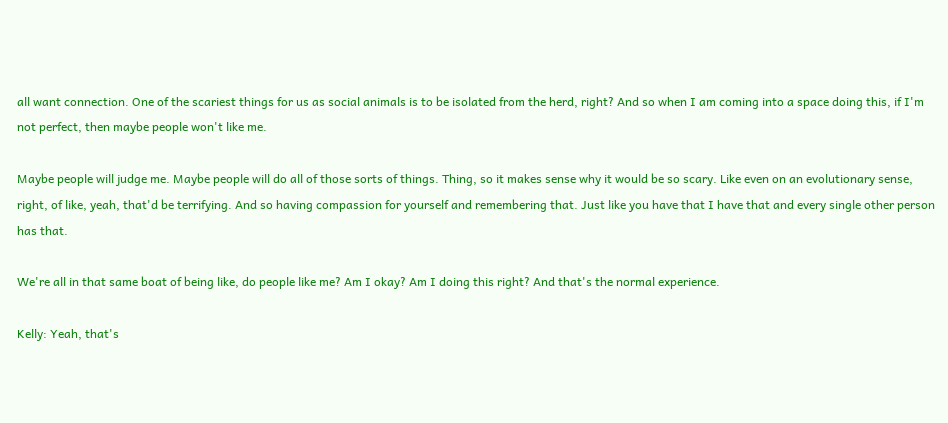all want connection. One of the scariest things for us as social animals is to be isolated from the herd, right? And so when I am coming into a space doing this, if I'm not perfect, then maybe people won't like me.

Maybe people will judge me. Maybe people will do all of those sorts of things. Thing, so it makes sense why it would be so scary. Like even on an evolutionary sense, right, of like, yeah, that'd be terrifying. And so having compassion for yourself and remembering that. Just like you have that I have that and every single other person has that.

We're all in that same boat of being like, do people like me? Am I okay? Am I doing this right? And that's the normal experience.

Kelly: Yeah, that's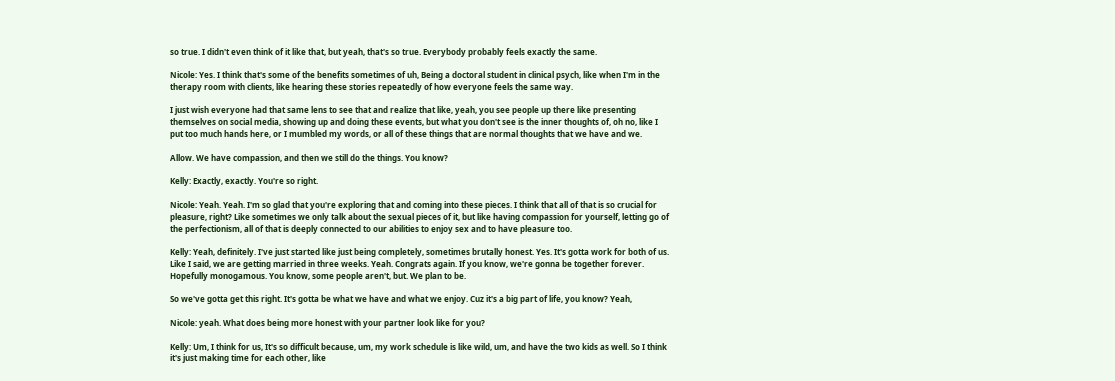so true. I didn't even think of it like that, but yeah, that's so true. Everybody probably feels exactly the same.

Nicole: Yes. I think that's some of the benefits sometimes of uh, Being a doctoral student in clinical psych, like when I'm in the therapy room with clients, like hearing these stories repeatedly of how everyone feels the same way.

I just wish everyone had that same lens to see that and realize that like, yeah, you see people up there like presenting themselves on social media, showing up and doing these events, but what you don't see is the inner thoughts of, oh no, like I put too much hands here, or I mumbled my words, or all of these things that are normal thoughts that we have and we.

Allow. We have compassion, and then we still do the things. You know?

Kelly: Exactly, exactly. You're so right.

Nicole: Yeah. Yeah. I'm so glad that you're exploring that and coming into these pieces. I think that all of that is so crucial for pleasure, right? Like sometimes we only talk about the sexual pieces of it, but like having compassion for yourself, letting go of the perfectionism, all of that is deeply connected to our abilities to enjoy sex and to have pleasure too.

Kelly: Yeah, definitely. I've just started like just being completely, sometimes brutally honest. Yes. It's gotta work for both of us. Like I said, we are getting married in three weeks. Yeah. Congrats again. If you know, we're gonna be together forever. Hopefully monogamous. You know, some people aren't, but. We plan to be.

So we've gotta get this right. It's gotta be what we have and what we enjoy. Cuz it's a big part of life, you know? Yeah,

Nicole: yeah. What does being more honest with your partner look like for you?

Kelly: Um, I think for us, It's so difficult because, um, my work schedule is like wild, um, and have the two kids as well. So I think it's just making time for each other, like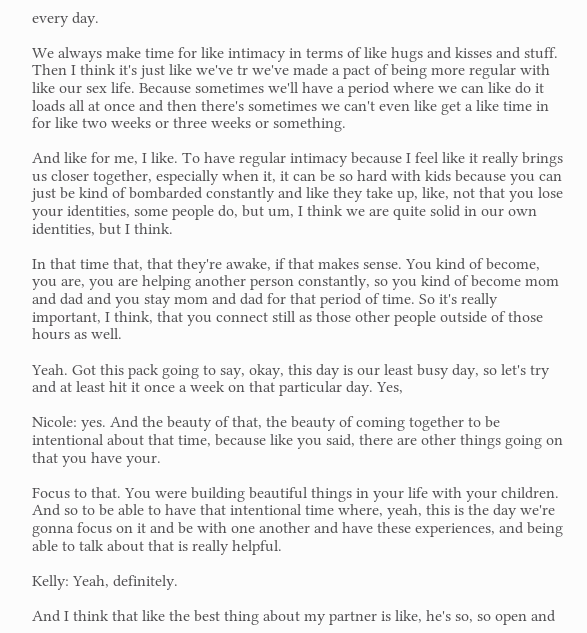every day.

We always make time for like intimacy in terms of like hugs and kisses and stuff. Then I think it's just like we've tr we've made a pact of being more regular with like our sex life. Because sometimes we'll have a period where we can like do it loads all at once and then there's sometimes we can't even like get a like time in for like two weeks or three weeks or something.

And like for me, I like. To have regular intimacy because I feel like it really brings us closer together, especially when it, it can be so hard with kids because you can just be kind of bombarded constantly and like they take up, like, not that you lose your identities, some people do, but um, I think we are quite solid in our own identities, but I think.

In that time that, that they're awake, if that makes sense. You kind of become, you are, you are helping another person constantly, so you kind of become mom and dad and you stay mom and dad for that period of time. So it's really important, I think, that you connect still as those other people outside of those hours as well.

Yeah. Got this pack going to say, okay, this day is our least busy day, so let's try and at least hit it once a week on that particular day. Yes,

Nicole: yes. And the beauty of that, the beauty of coming together to be intentional about that time, because like you said, there are other things going on that you have your.

Focus to that. You were building beautiful things in your life with your children. And so to be able to have that intentional time where, yeah, this is the day we're gonna focus on it and be with one another and have these experiences, and being able to talk about that is really helpful.

Kelly: Yeah, definitely.

And I think that like the best thing about my partner is like, he's so, so open and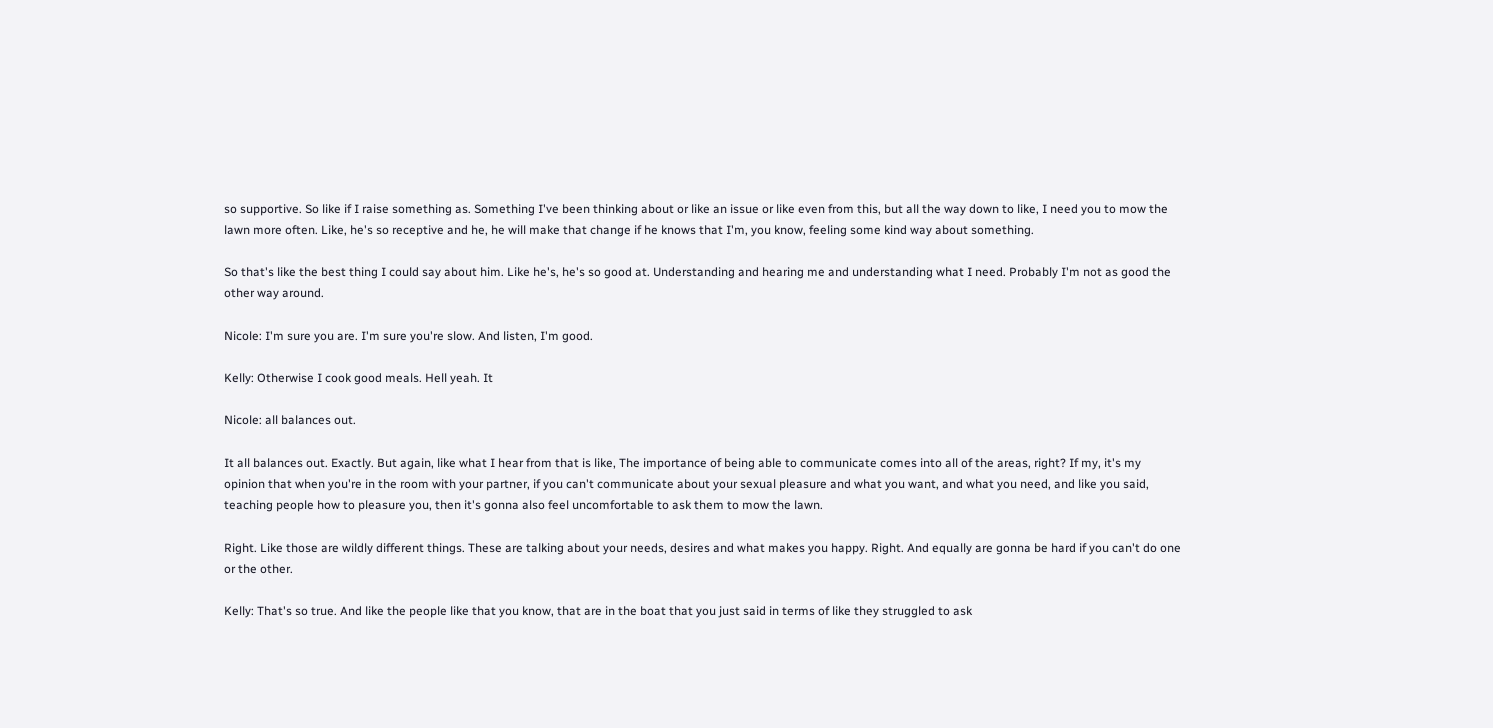so supportive. So like if I raise something as. Something I've been thinking about or like an issue or like even from this, but all the way down to like, I need you to mow the lawn more often. Like, he's so receptive and he, he will make that change if he knows that I'm, you know, feeling some kind way about something.

So that's like the best thing I could say about him. Like he's, he's so good at. Understanding and hearing me and understanding what I need. Probably I'm not as good the other way around.

Nicole: I'm sure you are. I'm sure you're slow. And listen, I'm good.

Kelly: Otherwise I cook good meals. Hell yeah. It

Nicole: all balances out.

It all balances out. Exactly. But again, like what I hear from that is like, The importance of being able to communicate comes into all of the areas, right? If my, it's my opinion that when you're in the room with your partner, if you can't communicate about your sexual pleasure and what you want, and what you need, and like you said, teaching people how to pleasure you, then it's gonna also feel uncomfortable to ask them to mow the lawn.

Right. Like those are wildly different things. These are talking about your needs, desires and what makes you happy. Right. And equally are gonna be hard if you can't do one or the other.

Kelly: That's so true. And like the people like that you know, that are in the boat that you just said in terms of like they struggled to ask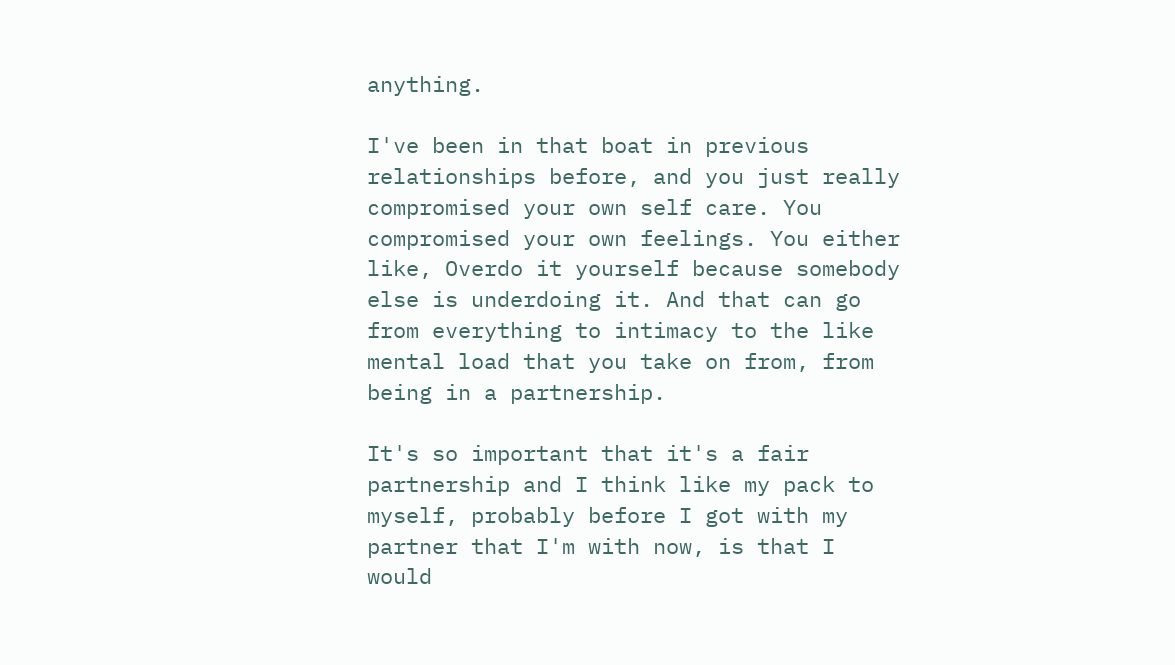anything.

I've been in that boat in previous relationships before, and you just really compromised your own self care. You compromised your own feelings. You either like, Overdo it yourself because somebody else is underdoing it. And that can go from everything to intimacy to the like mental load that you take on from, from being in a partnership.

It's so important that it's a fair partnership and I think like my pack to myself, probably before I got with my partner that I'm with now, is that I would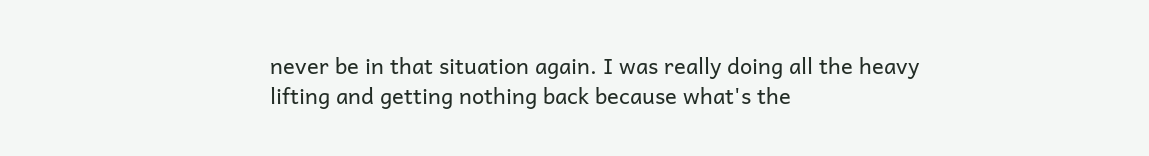never be in that situation again. I was really doing all the heavy lifting and getting nothing back because what's the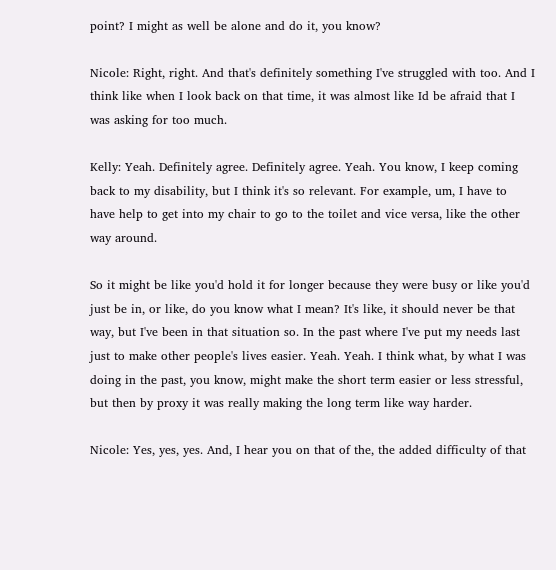point? I might as well be alone and do it, you know?

Nicole: Right, right. And that's definitely something I've struggled with too. And I think like when I look back on that time, it was almost like Id be afraid that I was asking for too much.

Kelly: Yeah. Definitely agree. Definitely agree. Yeah. You know, I keep coming back to my disability, but I think it's so relevant. For example, um, I have to have help to get into my chair to go to the toilet and vice versa, like the other way around.

So it might be like you'd hold it for longer because they were busy or like you'd just be in, or like, do you know what I mean? It's like, it should never be that way, but I've been in that situation so. In the past where I've put my needs last just to make other people's lives easier. Yeah. Yeah. I think what, by what I was doing in the past, you know, might make the short term easier or less stressful, but then by proxy it was really making the long term like way harder.

Nicole: Yes, yes, yes. And, I hear you on that of the, the added difficulty of that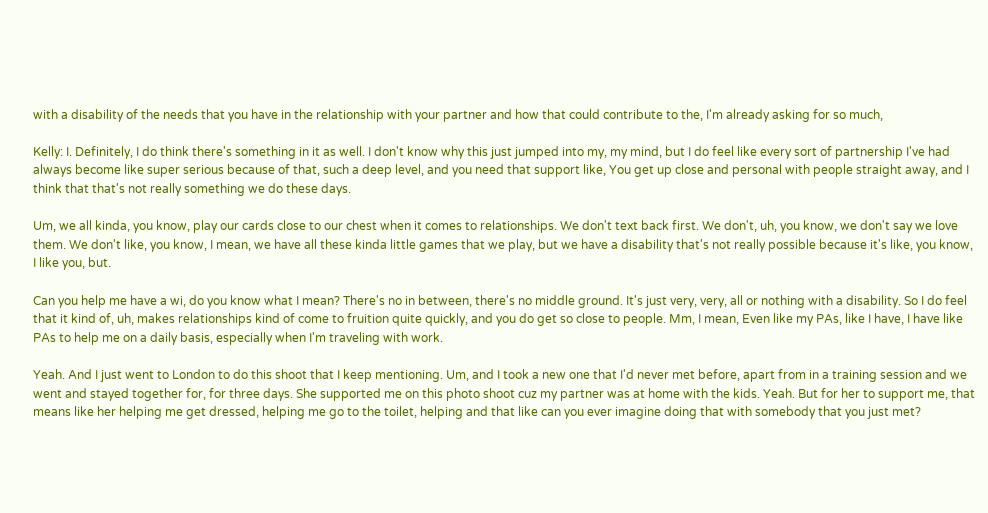with a disability of the needs that you have in the relationship with your partner and how that could contribute to the, I'm already asking for so much,

Kelly: I. Definitely, I do think there's something in it as well. I don't know why this just jumped into my, my mind, but I do feel like every sort of partnership I've had always become like super serious because of that, such a deep level, and you need that support like, You get up close and personal with people straight away, and I think that that's not really something we do these days.

Um, we all kinda, you know, play our cards close to our chest when it comes to relationships. We don't text back first. We don't, uh, you know, we don't say we love them. We don't like, you know, I mean, we have all these kinda little games that we play, but we have a disability that's not really possible because it's like, you know, I like you, but.

Can you help me have a wi, do you know what I mean? There's no in between, there's no middle ground. It's just very, very, all or nothing with a disability. So I do feel that it kind of, uh, makes relationships kind of come to fruition quite quickly, and you do get so close to people. Mm, I mean, Even like my PAs, like I have, I have like PAs to help me on a daily basis, especially when I'm traveling with work.

Yeah. And I just went to London to do this shoot that I keep mentioning. Um, and I took a new one that I'd never met before, apart from in a training session and we went and stayed together for, for three days. She supported me on this photo shoot cuz my partner was at home with the kids. Yeah. But for her to support me, that means like her helping me get dressed, helping me go to the toilet, helping and that like can you ever imagine doing that with somebody that you just met?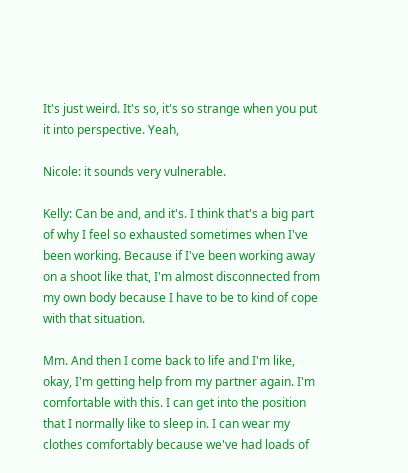It's just weird. It's so, it's so strange when you put it into perspective. Yeah,

Nicole: it sounds very vulnerable.

Kelly: Can be and, and it's. I think that's a big part of why I feel so exhausted sometimes when I've been working. Because if I've been working away on a shoot like that, I'm almost disconnected from my own body because I have to be to kind of cope with that situation.

Mm. And then I come back to life and I'm like, okay, I'm getting help from my partner again. I'm comfortable with this. I can get into the position that I normally like to sleep in. I can wear my clothes comfortably because we've had loads of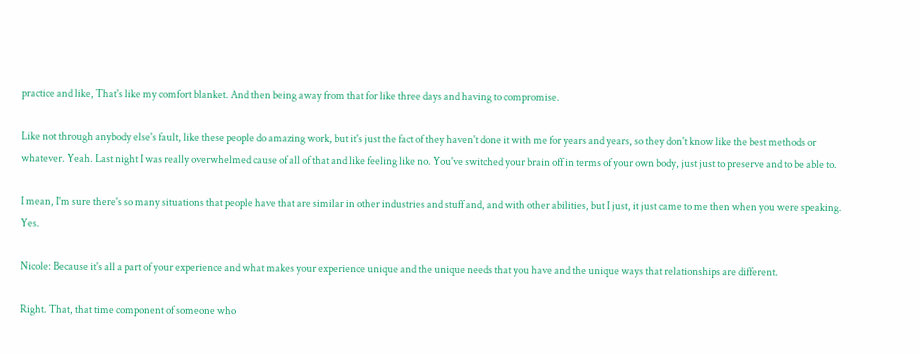practice and like, That's like my comfort blanket. And then being away from that for like three days and having to compromise.

Like not through anybody else's fault, like these people do amazing work, but it's just the fact of they haven't done it with me for years and years, so they don't know like the best methods or whatever. Yeah. Last night I was really overwhelmed cause of all of that and like feeling like no. You've switched your brain off in terms of your own body, just just to preserve and to be able to.

I mean, I'm sure there's so many situations that people have that are similar in other industries and stuff and, and with other abilities, but I just, it just came to me then when you were speaking. Yes.

Nicole: Because it's all a part of your experience and what makes your experience unique and the unique needs that you have and the unique ways that relationships are different.

Right. That, that time component of someone who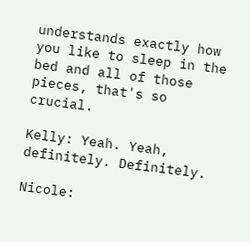understands exactly how you like to sleep in the bed and all of those pieces, that's so crucial.

Kelly: Yeah. Yeah, definitely. Definitely.

Nicole: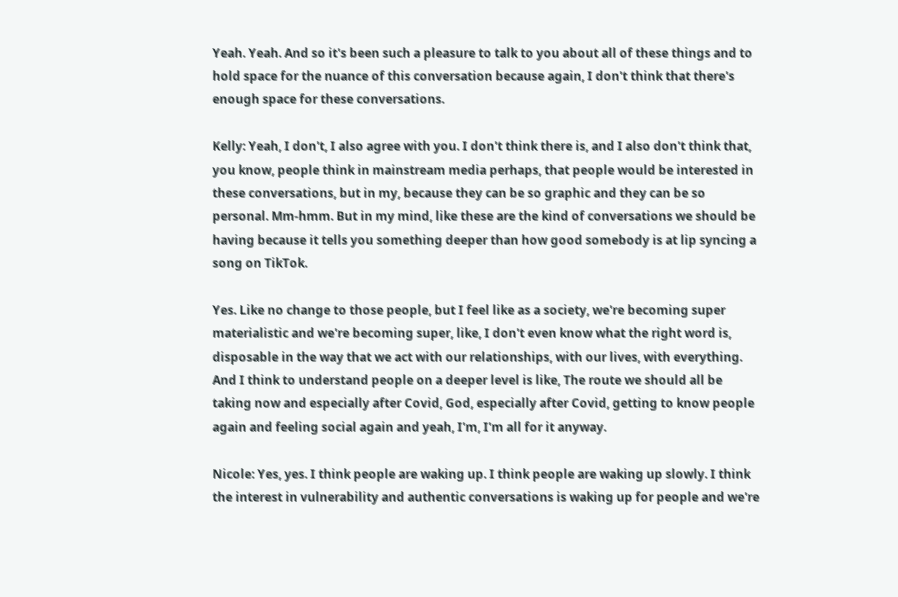Yeah. Yeah. And so it's been such a pleasure to talk to you about all of these things and to hold space for the nuance of this conversation because again, I don't think that there's enough space for these conversations.

Kelly: Yeah, I don't, I also agree with you. I don't think there is, and I also don't think that, you know, people think in mainstream media perhaps, that people would be interested in these conversations, but in my, because they can be so graphic and they can be so personal. Mm-hmm. But in my mind, like these are the kind of conversations we should be having because it tells you something deeper than how good somebody is at lip syncing a song on TikTok.

Yes. Like no change to those people, but I feel like as a society, we're becoming super materialistic and we're becoming super, like, I don't even know what the right word is, disposable in the way that we act with our relationships, with our lives, with everything. And I think to understand people on a deeper level is like, The route we should all be taking now and especially after Covid, God, especially after Covid, getting to know people again and feeling social again and yeah, I'm, I'm all for it anyway.

Nicole: Yes, yes. I think people are waking up. I think people are waking up slowly. I think the interest in vulnerability and authentic conversations is waking up for people and we're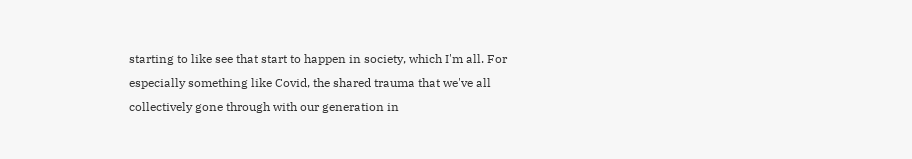starting to like see that start to happen in society, which I'm all. For especially something like Covid, the shared trauma that we've all collectively gone through with our generation in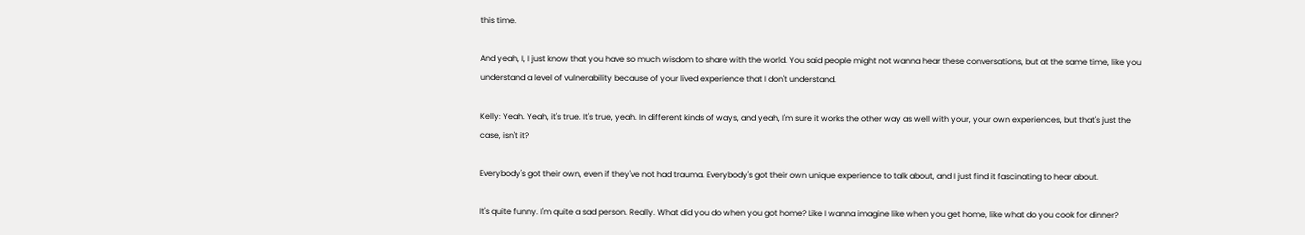this time.

And yeah, I, I just know that you have so much wisdom to share with the world. You said people might not wanna hear these conversations, but at the same time, like you understand a level of vulnerability because of your lived experience that I don't understand.

Kelly: Yeah. Yeah, it's true. It's true, yeah. In different kinds of ways, and yeah, I'm sure it works the other way as well with your, your own experiences, but that's just the case, isn't it?

Everybody's got their own, even if they've not had trauma. Everybody's got their own unique experience to talk about, and I just find it fascinating to hear about.

It's quite funny. I'm quite a sad person. Really. What did you do when you got home? Like I wanna imagine like when you get home, like what do you cook for dinner?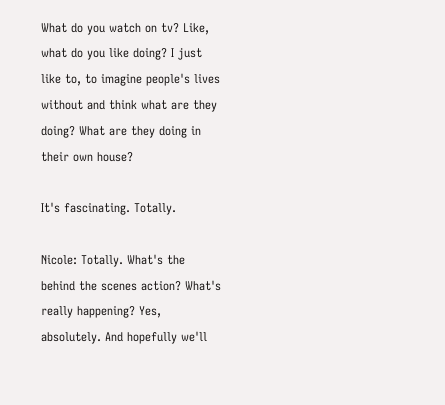What do you watch on tv? Like, what do you like doing? I just like to, to imagine people's lives without and think what are they doing? What are they doing in their own house?

It's fascinating. Totally.

Nicole: Totally. What's the behind the scenes action? What's really happening? Yes, absolutely. And hopefully we'll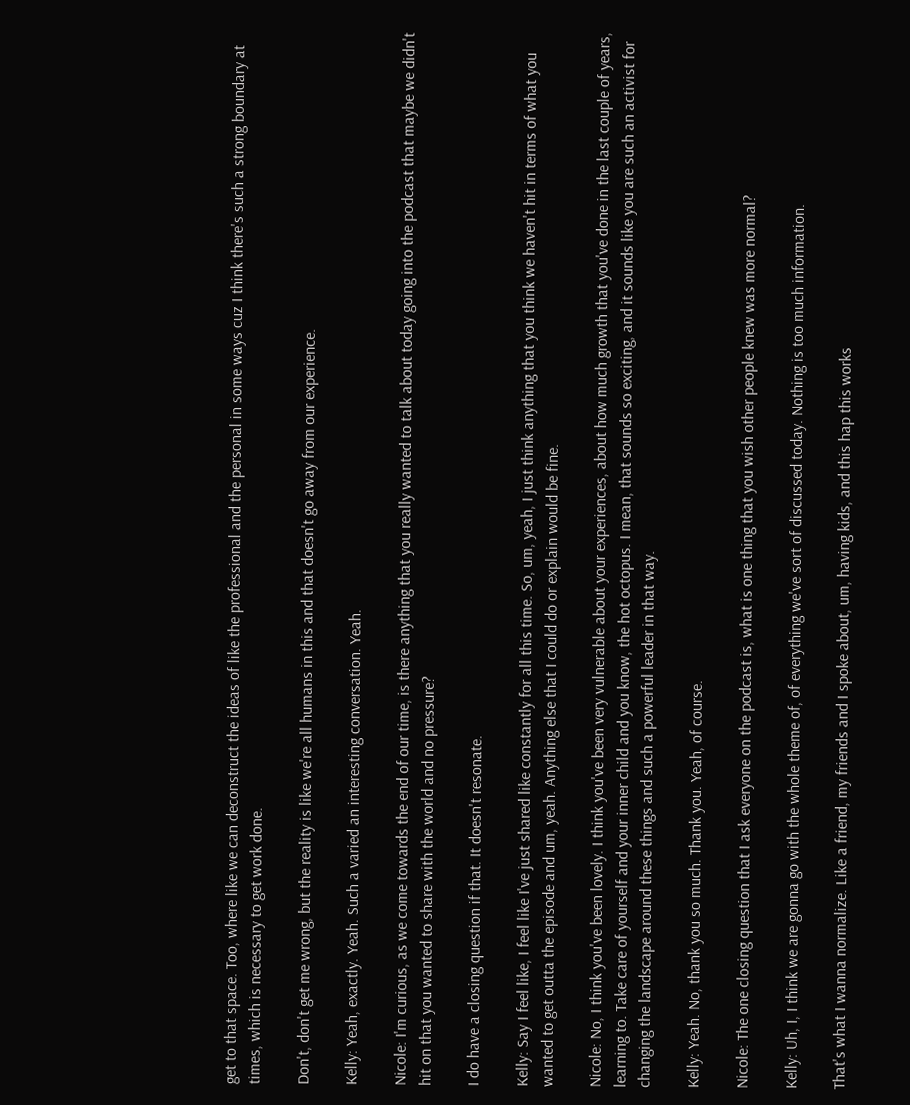get to that space. Too, where like we can deconstruct the ideas of like the professional and the personal in some ways cuz I think there's such a strong boundary at times, which is necessary to get work done.

Don't, don't get me wrong, but the reality is like we're all humans in this and that doesn't go away from our experience.

Kelly: Yeah, exactly. Yeah. Such a varied an interesting conversation. Yeah.

Nicole: I'm curious, as we come towards the end of our time, is there anything that you really wanted to talk about today going into the podcast that maybe we didn't hit on that you wanted to share with the world and no pressure?

I do have a closing question if that. It doesn't resonate.

Kelly: Say I feel like, I feel like I've just shared like constantly for all this time. So, um, yeah, I just think anything that you think we haven't hit in terms of what you wanted to get outta the episode and um, yeah. Anything else that I could do or explain would be fine.

Nicole: No, I think you've been lovely. I think you've been very vulnerable about your experiences, about how much growth that you've done in the last couple of years, learning to. Take care of yourself and your inner child and you know, the hot octopus. I mean, that sounds so exciting, and it sounds like you are such an activist for changing the landscape around these things and such a powerful leader in that way.

Kelly: Yeah. No, thank you so much. Thank you. Yeah, of course.

Nicole: The one closing question that I ask everyone on the podcast is, what is one thing that you wish other people knew was more normal?

Kelly: Uh, I, I think we are gonna go with the whole theme of, of everything we've sort of discussed today. Nothing is too much information.

That's what I wanna normalize. Like a friend, my friends and I spoke about, um, having kids, and this hap this works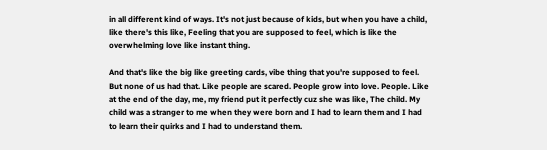in all different kind of ways. It's not just because of kids, but when you have a child, like there's this like, Feeling that you are supposed to feel, which is like the overwhelming love like instant thing.

And that's like the big like greeting cards, vibe thing that you're supposed to feel. But none of us had that. Like people are scared. People grow into love. People. Like at the end of the day, me, my friend put it perfectly cuz she was like, The child. My child was a stranger to me when they were born and I had to learn them and I had to learn their quirks and I had to understand them.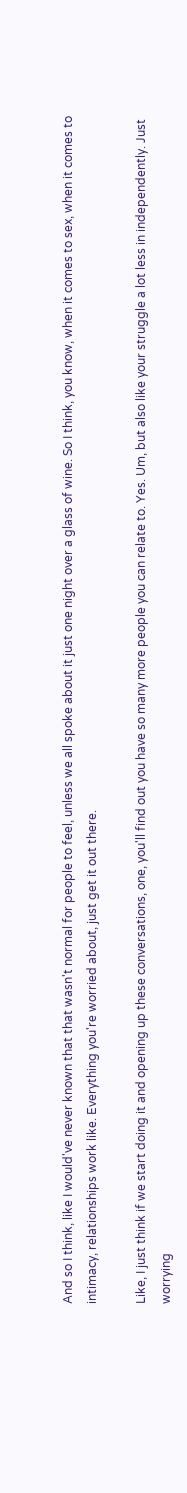And so I think, like I would've never known that that wasn't normal for people to feel, unless we all spoke about it just one night over a glass of wine. So I think, you know, when it comes to sex, when it comes to intimacy, relationships work like. Everything you're worried about, just get it out there.

Like, I just think if we start doing it and opening up these conversations, one, you'll find out you have so many more people you can relate to. Yes. Um, but also like your struggle a lot less in independently. Just worrying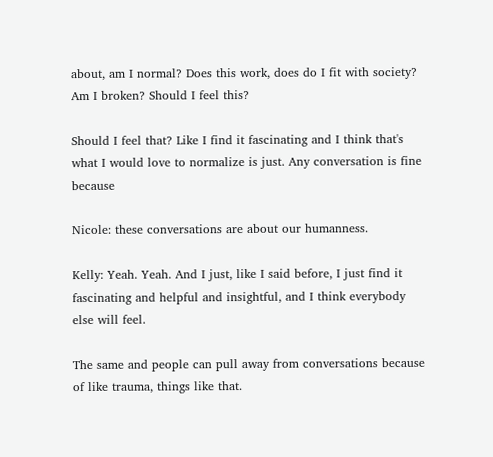about, am I normal? Does this work, does do I fit with society? Am I broken? Should I feel this?

Should I feel that? Like I find it fascinating and I think that's what I would love to normalize is just. Any conversation is fine because

Nicole: these conversations are about our humanness.

Kelly: Yeah. Yeah. And I just, like I said before, I just find it fascinating and helpful and insightful, and I think everybody else will feel.

The same and people can pull away from conversations because of like trauma, things like that.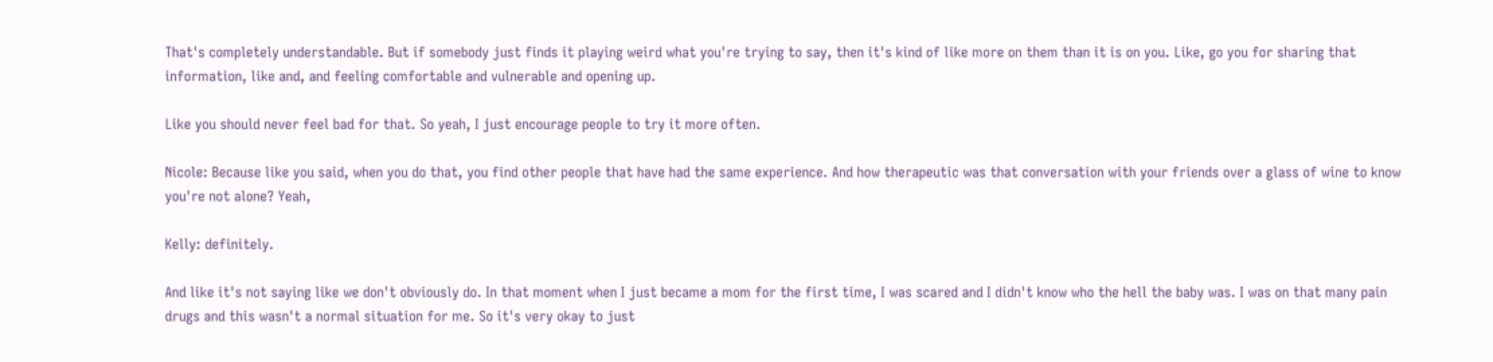That's completely understandable. But if somebody just finds it playing weird what you're trying to say, then it's kind of like more on them than it is on you. Like, go you for sharing that information, like and, and feeling comfortable and vulnerable and opening up.

Like you should never feel bad for that. So yeah, I just encourage people to try it more often.

Nicole: Because like you said, when you do that, you find other people that have had the same experience. And how therapeutic was that conversation with your friends over a glass of wine to know you're not alone? Yeah,

Kelly: definitely.

And like it's not saying like we don't obviously do. In that moment when I just became a mom for the first time, I was scared and I didn't know who the hell the baby was. I was on that many pain drugs and this wasn't a normal situation for me. So it's very okay to just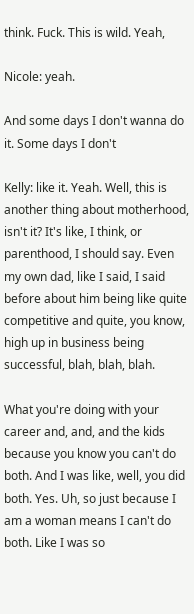think. Fuck. This is wild. Yeah,

Nicole: yeah.

And some days I don't wanna do it. Some days I don't

Kelly: like it. Yeah. Well, this is another thing about motherhood, isn't it? It's like, I think, or parenthood, I should say. Even my own dad, like I said, I said before about him being like quite competitive and quite, you know, high up in business being successful, blah, blah, blah.

What you're doing with your career and, and, and the kids because you know you can't do both. And I was like, well, you did both. Yes. Uh, so just because I am a woman means I can't do both. Like I was so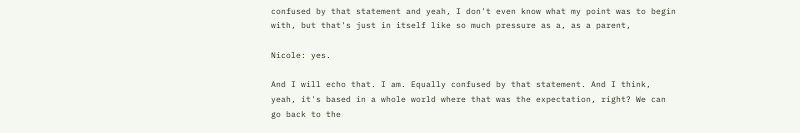confused by that statement and yeah, I don't even know what my point was to begin with, but that's just in itself like so much pressure as a, as a parent,

Nicole: yes.

And I will echo that. I am. Equally confused by that statement. And I think, yeah, it's based in a whole world where that was the expectation, right? We can go back to the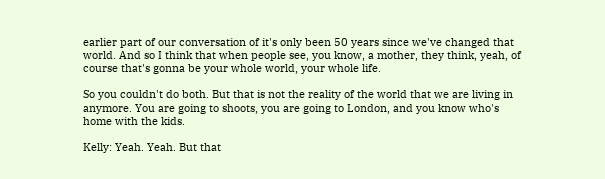earlier part of our conversation of it's only been 50 years since we've changed that world. And so I think that when people see, you know, a mother, they think, yeah, of course that's gonna be your whole world, your whole life.

So you couldn't do both. But that is not the reality of the world that we are living in anymore. You are going to shoots, you are going to London, and you know who's home with the kids.

Kelly: Yeah. Yeah. But that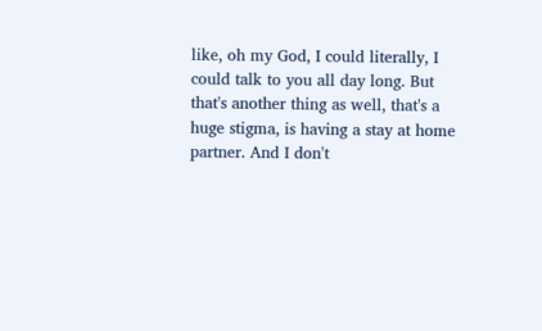like, oh my God, I could literally, I could talk to you all day long. But that's another thing as well, that's a huge stigma, is having a stay at home partner. And I don't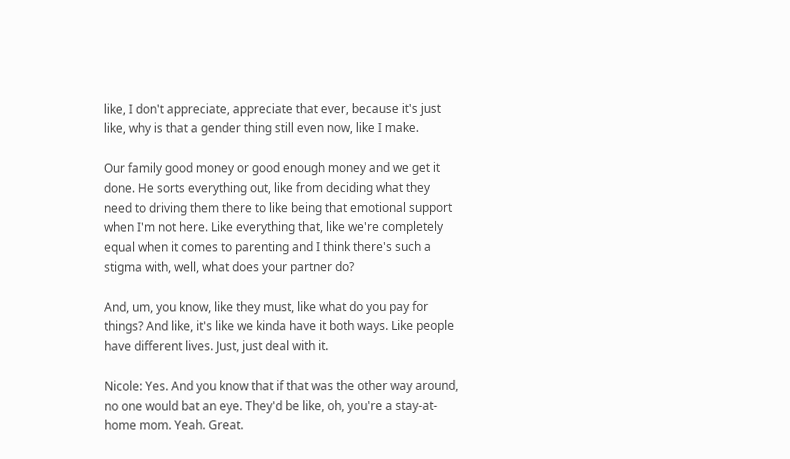like, I don't appreciate, appreciate that ever, because it's just like, why is that a gender thing still even now, like I make.

Our family good money or good enough money and we get it done. He sorts everything out, like from deciding what they need to driving them there to like being that emotional support when I'm not here. Like everything that, like we're completely equal when it comes to parenting and I think there's such a stigma with, well, what does your partner do?

And, um, you know, like they must, like what do you pay for things? And like, it's like we kinda have it both ways. Like people have different lives. Just, just deal with it.

Nicole: Yes. And you know that if that was the other way around, no one would bat an eye. They'd be like, oh, you're a stay-at-home mom. Yeah. Great.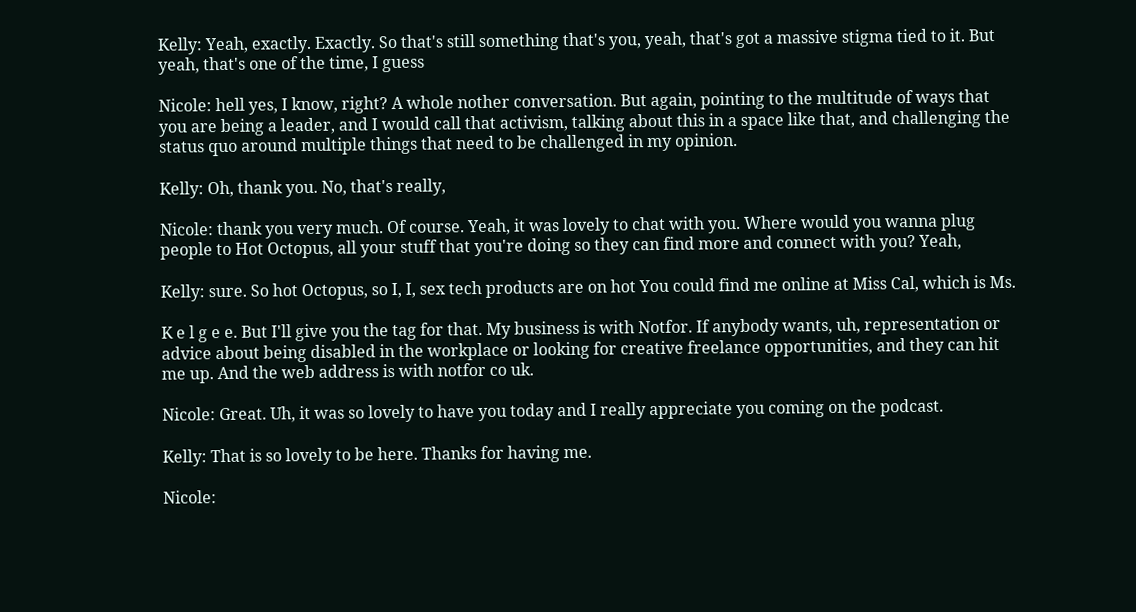Kelly: Yeah, exactly. Exactly. So that's still something that's you, yeah, that's got a massive stigma tied to it. But yeah, that's one of the time, I guess

Nicole: hell yes, I know, right? A whole nother conversation. But again, pointing to the multitude of ways that you are being a leader, and I would call that activism, talking about this in a space like that, and challenging the status quo around multiple things that need to be challenged in my opinion.

Kelly: Oh, thank you. No, that's really,

Nicole: thank you very much. Of course. Yeah, it was lovely to chat with you. Where would you wanna plug people to Hot Octopus, all your stuff that you're doing so they can find more and connect with you? Yeah,

Kelly: sure. So hot Octopus, so I, I, sex tech products are on hot You could find me online at Miss Cal, which is Ms.

K e l g e e. But I'll give you the tag for that. My business is with Notfor. If anybody wants, uh, representation or advice about being disabled in the workplace or looking for creative freelance opportunities, and they can hit me up. And the web address is with notfor co uk.

Nicole: Great. Uh, it was so lovely to have you today and I really appreciate you coming on the podcast.

Kelly: That is so lovely to be here. Thanks for having me.

Nicole: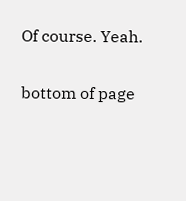Of course. Yeah.


bottom of page